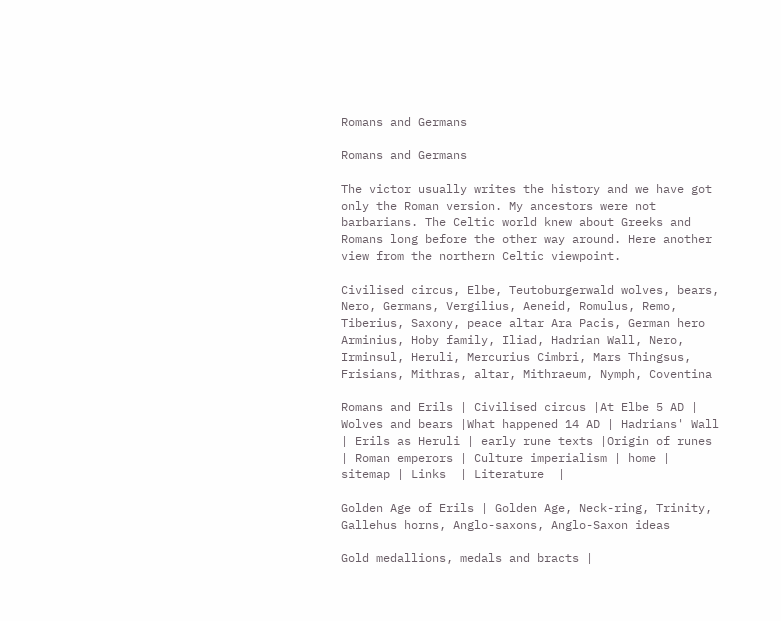Romans and Germans

Romans and Germans

The victor usually writes the history and we have got only the Roman version. My ancestors were not barbarians. The Celtic world knew about Greeks and Romans long before the other way around. Here another view from the northern Celtic viewpoint.

Civilised circus, Elbe, Teutoburgerwald wolves, bears, Nero, Germans, Vergilius, Aeneid, Romulus, Remo, Tiberius, Saxony, peace altar Ara Pacis, German hero Arminius, Hoby family, Iliad, Hadrian Wall, Nero, Irminsul, Heruli, Mercurius Cimbri, Mars Thingsus, Frisians, Mithras, altar, Mithraeum, Nymph, Coventina

Romans and Erils | Civilised circus |At Elbe 5 AD | Wolves and bears |What happened 14 AD | Hadrians' Wall | Erils as Heruli | early rune texts |Origin of runes | Roman emperors | Culture imperialism | home | sitemap | Links  | Literature  |

Golden Age of Erils | Golden Age, Neck-ring, Trinity, Gallehus horns, Anglo-saxons, Anglo-Saxon ideas

Gold medallions, medals and bracts |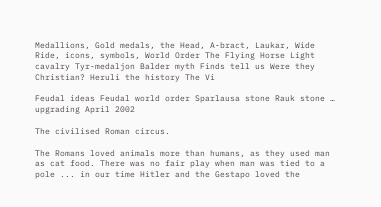Medallions, Gold medals, the Head, A-bract, Laukar, Wide Ride, icons, symbols, World Order The Flying Horse Light cavalry Tyr-medaljon Balder myth Finds tell us Were they Christian? Heruli the history The Vi

Feudal ideas Feudal world order Sparlausa stone Rauk stone … upgrading April 2002

The civilised Roman circus.

The Romans loved animals more than humans, as they used man as cat food. There was no fair play when man was tied to a pole ... in our time Hitler and the Gestapo loved the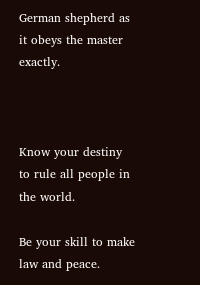German shepherd as it obeys the master exactly.



Know your destiny to rule all people in the world.

Be your skill to make law and peace.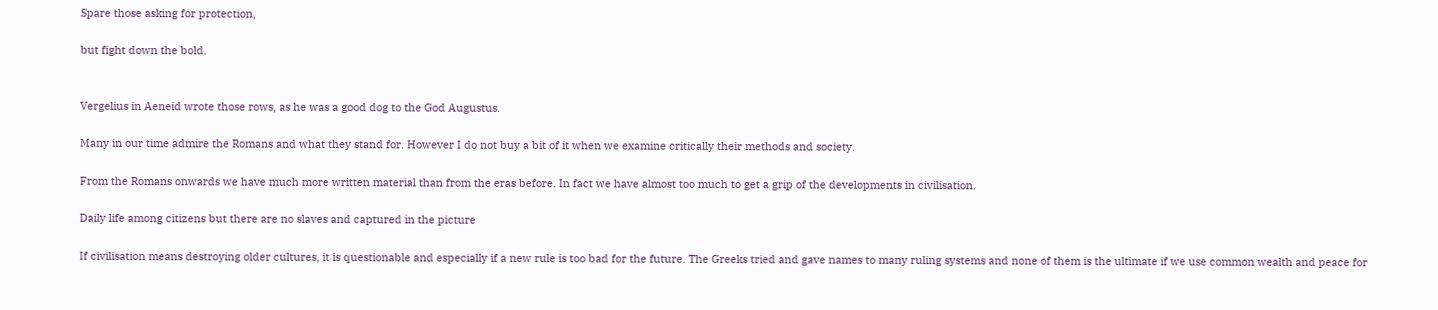Spare those asking for protection,

but fight down the bold.


Vergelius in Aeneid wrote those rows, as he was a good dog to the God Augustus.

Many in our time admire the Romans and what they stand for. However I do not buy a bit of it when we examine critically their methods and society.

From the Romans onwards we have much more written material than from the eras before. In fact we have almost too much to get a grip of the developments in civilisation.

Daily life among citizens but there are no slaves and captured in the picture

If civilisation means destroying older cultures, it is questionable and especially if a new rule is too bad for the future. The Greeks tried and gave names to many ruling systems and none of them is the ultimate if we use common wealth and peace for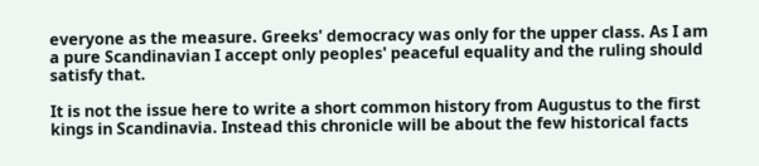everyone as the measure. Greeks' democracy was only for the upper class. As I am a pure Scandinavian I accept only peoples' peaceful equality and the ruling should satisfy that.

It is not the issue here to write a short common history from Augustus to the first kings in Scandinavia. Instead this chronicle will be about the few historical facts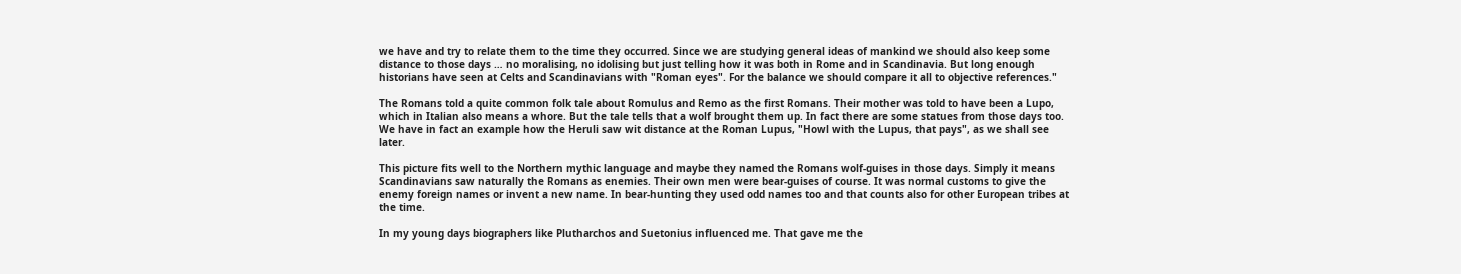we have and try to relate them to the time they occurred. Since we are studying general ideas of mankind we should also keep some distance to those days … no moralising, no idolising but just telling how it was both in Rome and in Scandinavia. But long enough historians have seen at Celts and Scandinavians with "Roman eyes". For the balance we should compare it all to objective references."

The Romans told a quite common folk tale about Romulus and Remo as the first Romans. Their mother was told to have been a Lupo, which in Italian also means a whore. But the tale tells that a wolf brought them up. In fact there are some statues from those days too. We have in fact an example how the Heruli saw wit distance at the Roman Lupus, "Howl with the Lupus, that pays", as we shall see later.

This picture fits well to the Northern mythic language and maybe they named the Romans wolf-guises in those days. Simply it means Scandinavians saw naturally the Romans as enemies. Their own men were bear-guises of course. It was normal customs to give the enemy foreign names or invent a new name. In bear-hunting they used odd names too and that counts also for other European tribes at the time.

In my young days biographers like Plutharchos and Suetonius influenced me. That gave me the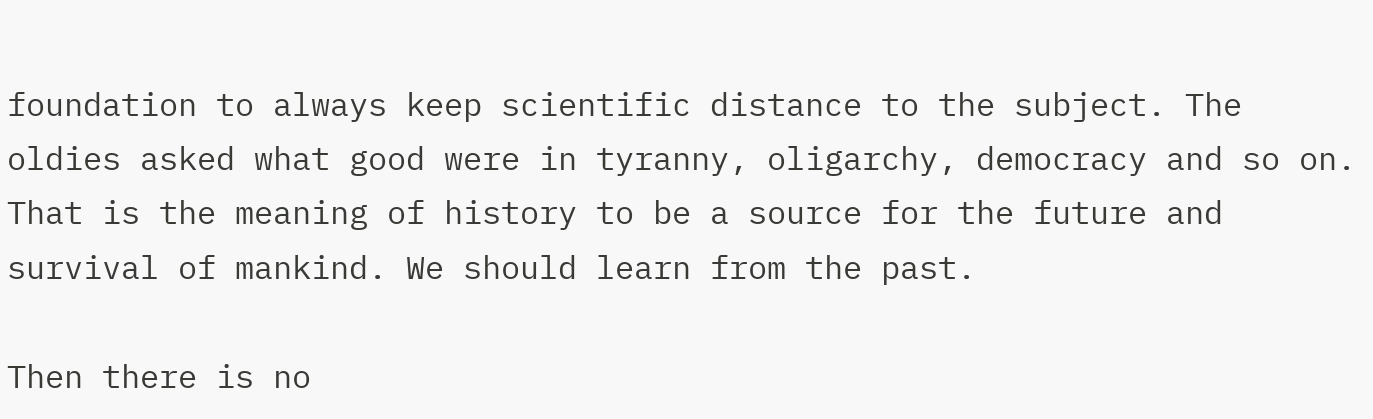foundation to always keep scientific distance to the subject. The oldies asked what good were in tyranny, oligarchy, democracy and so on. That is the meaning of history to be a source for the future and survival of mankind. We should learn from the past.

Then there is no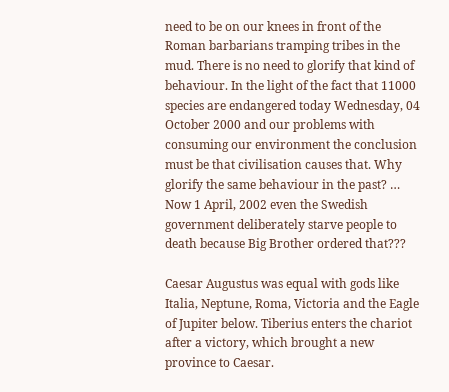need to be on our knees in front of the Roman barbarians tramping tribes in the mud. There is no need to glorify that kind of behaviour. In the light of the fact that 11000 species are endangered today Wednesday, 04 October 2000 and our problems with consuming our environment the conclusion must be that civilisation causes that. Why glorify the same behaviour in the past? … Now 1 April, 2002 even the Swedish government deliberately starve people to death because Big Brother ordered that???

Caesar Augustus was equal with gods like Italia, Neptune, Roma, Victoria and the Eagle of Jupiter below. Tiberius enters the chariot after a victory, which brought a new province to Caesar.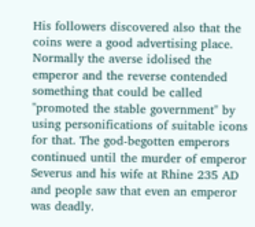His followers discovered also that the coins were a good advertising place. Normally the averse idolised the emperor and the reverse contended something that could be called "promoted the stable government" by using personifications of suitable icons for that. The god-begotten emperors continued until the murder of emperor Severus and his wife at Rhine 235 AD and people saw that even an emperor was deadly.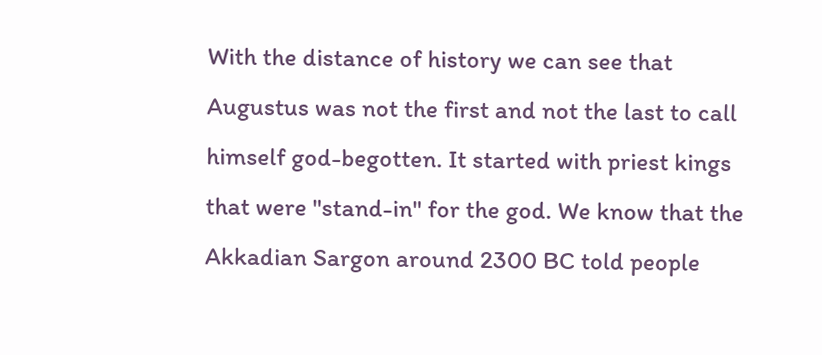With the distance of history we can see that Augustus was not the first and not the last to call himself god-begotten. It started with priest kings that were "stand-in" for the god. We know that the Akkadian Sargon around 2300 BC told people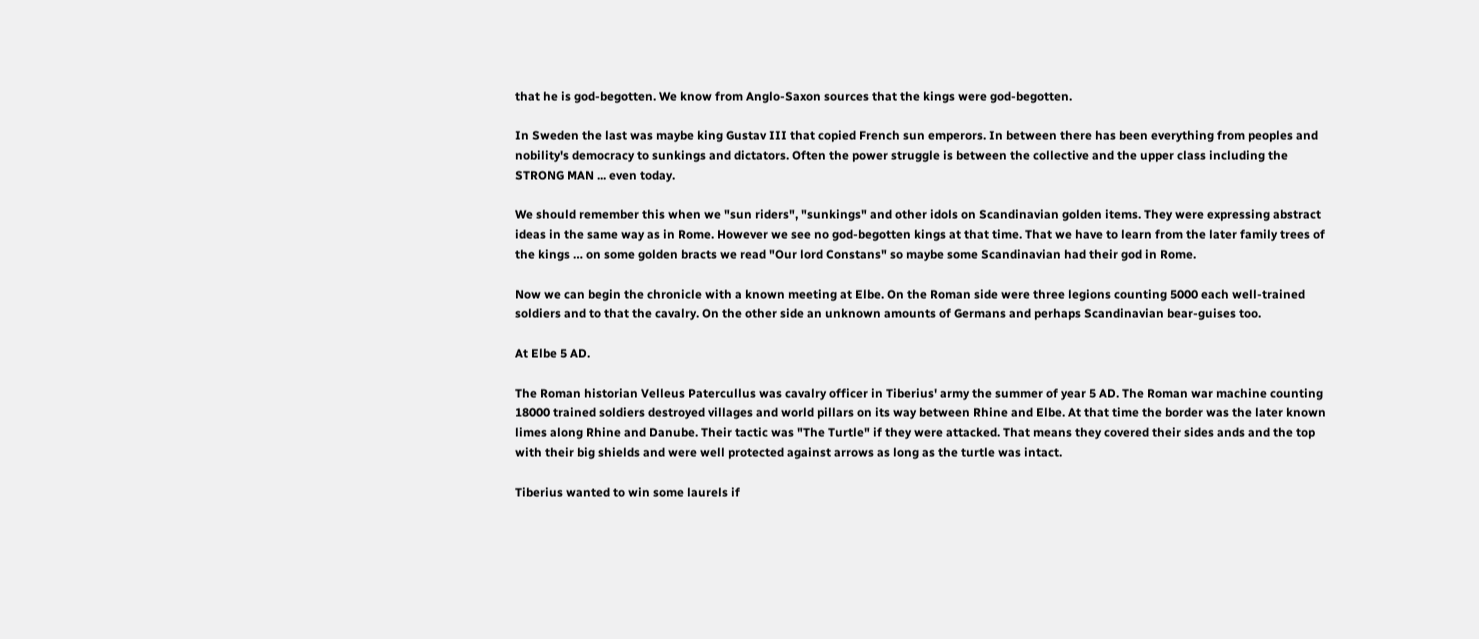that he is god-begotten. We know from Anglo-Saxon sources that the kings were god-begotten.

In Sweden the last was maybe king Gustav III that copied French sun emperors. In between there has been everything from peoples and nobility's democracy to sunkings and dictators. Often the power struggle is between the collective and the upper class including the STRONG MAN ... even today.

We should remember this when we "sun riders", "sunkings" and other idols on Scandinavian golden items. They were expressing abstract ideas in the same way as in Rome. However we see no god-begotten kings at that time. That we have to learn from the later family trees of the kings … on some golden bracts we read "Our lord Constans" so maybe some Scandinavian had their god in Rome.

Now we can begin the chronicle with a known meeting at Elbe. On the Roman side were three legions counting 5000 each well-trained soldiers and to that the cavalry. On the other side an unknown amounts of Germans and perhaps Scandinavian bear-guises too.

At Elbe 5 AD.

The Roman historian Velleus Patercullus was cavalry officer in Tiberius' army the summer of year 5 AD. The Roman war machine counting 18000 trained soldiers destroyed villages and world pillars on its way between Rhine and Elbe. At that time the border was the later known limes along Rhine and Danube. Their tactic was "The Turtle" if they were attacked. That means they covered their sides ands and the top with their big shields and were well protected against arrows as long as the turtle was intact.

Tiberius wanted to win some laurels if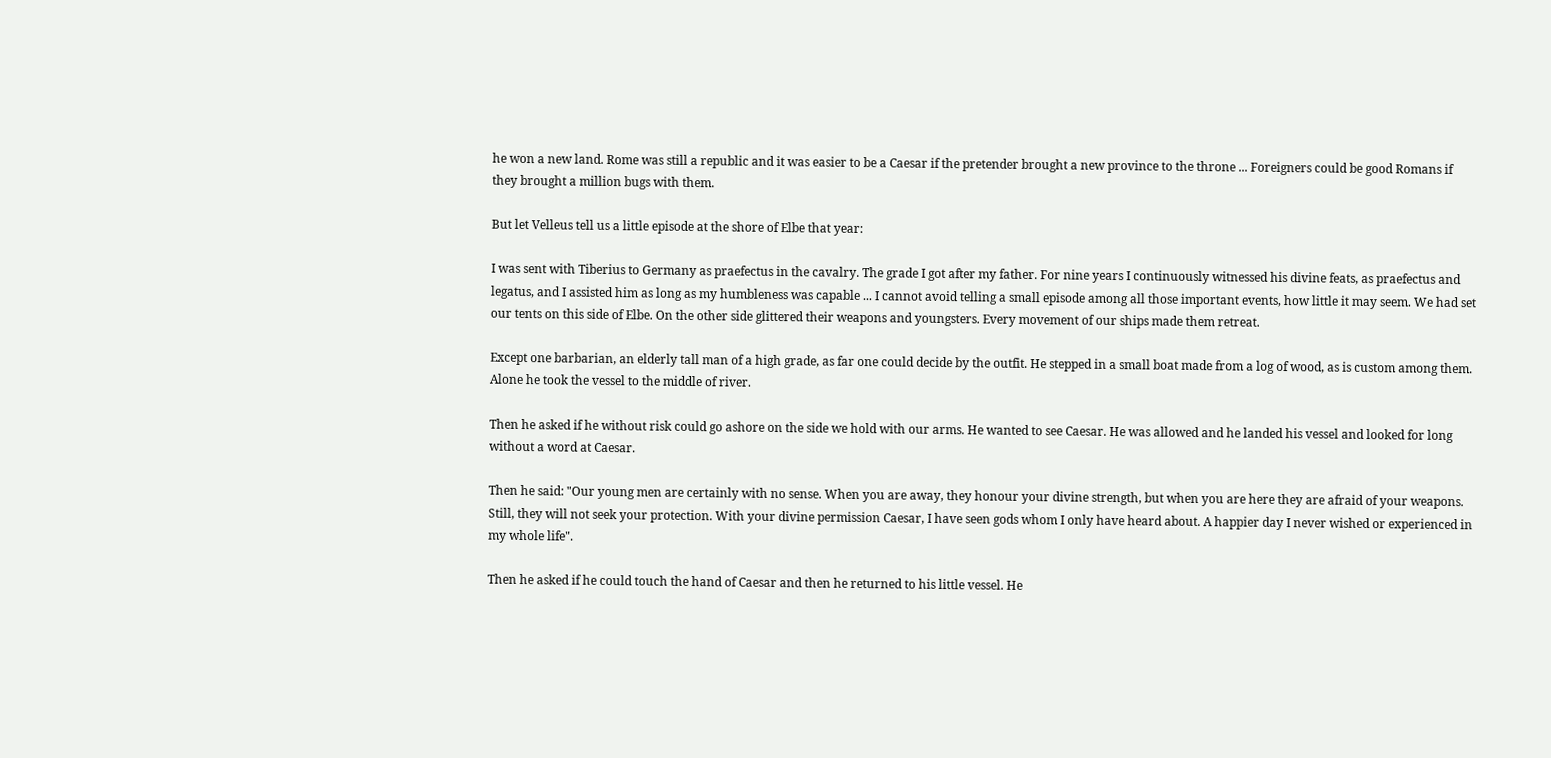he won a new land. Rome was still a republic and it was easier to be a Caesar if the pretender brought a new province to the throne ... Foreigners could be good Romans if they brought a million bugs with them.

But let Velleus tell us a little episode at the shore of Elbe that year:

I was sent with Tiberius to Germany as praefectus in the cavalry. The grade I got after my father. For nine years I continuously witnessed his divine feats, as praefectus and legatus, and I assisted him as long as my humbleness was capable ... I cannot avoid telling a small episode among all those important events, how little it may seem. We had set our tents on this side of Elbe. On the other side glittered their weapons and youngsters. Every movement of our ships made them retreat.

Except one barbarian, an elderly tall man of a high grade, as far one could decide by the outfit. He stepped in a small boat made from a log of wood, as is custom among them. Alone he took the vessel to the middle of river.

Then he asked if he without risk could go ashore on the side we hold with our arms. He wanted to see Caesar. He was allowed and he landed his vessel and looked for long without a word at Caesar.

Then he said: "Our young men are certainly with no sense. When you are away, they honour your divine strength, but when you are here they are afraid of your weapons. Still, they will not seek your protection. With your divine permission Caesar, I have seen gods whom I only have heard about. A happier day I never wished or experienced in my whole life".

Then he asked if he could touch the hand of Caesar and then he returned to his little vessel. He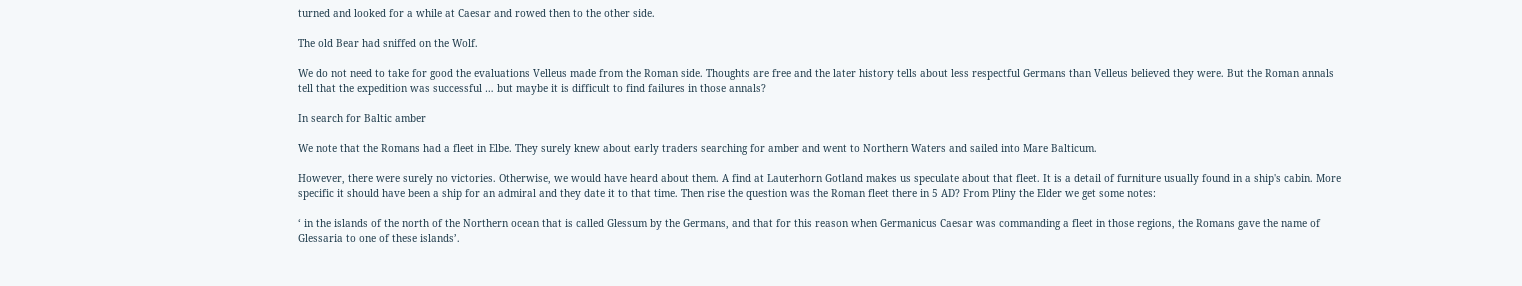turned and looked for a while at Caesar and rowed then to the other side.

The old Bear had sniffed on the Wolf.

We do not need to take for good the evaluations Velleus made from the Roman side. Thoughts are free and the later history tells about less respectful Germans than Velleus believed they were. But the Roman annals tell that the expedition was successful … but maybe it is difficult to find failures in those annals?

In search for Baltic amber

We note that the Romans had a fleet in Elbe. They surely knew about early traders searching for amber and went to Northern Waters and sailed into Mare Balticum.

However, there were surely no victories. Otherwise, we would have heard about them. A find at Lauterhorn Gotland makes us speculate about that fleet. It is a detail of furniture usually found in a ship's cabin. More specific it should have been a ship for an admiral and they date it to that time. Then rise the question was the Roman fleet there in 5 AD? From Pliny the Elder we get some notes:

‘ in the islands of the north of the Northern ocean that is called Glessum by the Germans, and that for this reason when Germanicus Caesar was commanding a fleet in those regions, the Romans gave the name of Glessaria to one of these islands’.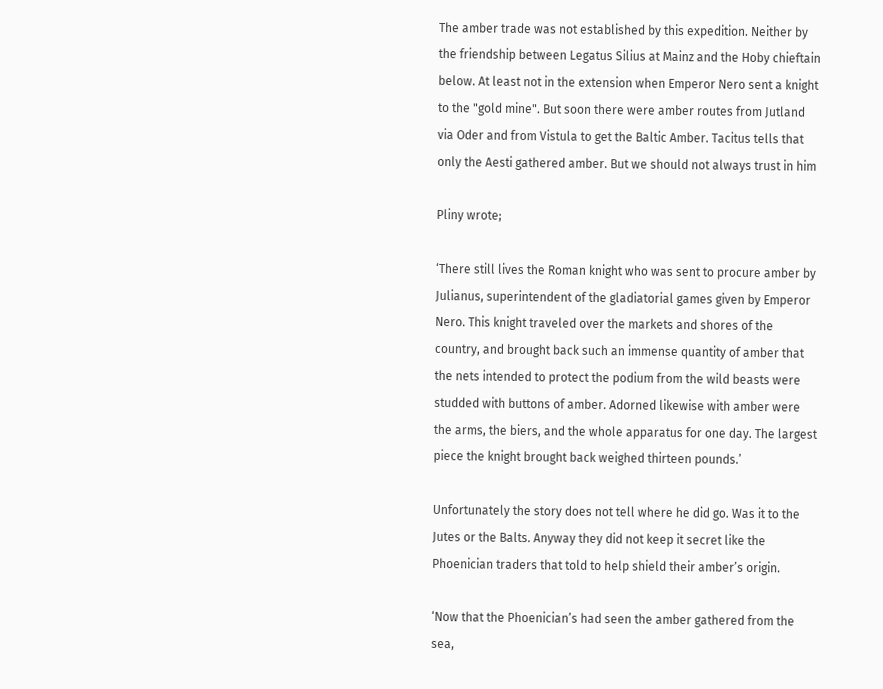The amber trade was not established by this expedition. Neither by the friendship between Legatus Silius at Mainz and the Hoby chieftain below. At least not in the extension when Emperor Nero sent a knight to the "gold mine". But soon there were amber routes from Jutland via Oder and from Vistula to get the Baltic Amber. Tacitus tells that only the Aesti gathered amber. But we should not always trust in him

Pliny wrote;

‘There still lives the Roman knight who was sent to procure amber by Julianus, superintendent of the gladiatorial games given by Emperor Nero. This knight traveled over the markets and shores of the country, and brought back such an immense quantity of amber that the nets intended to protect the podium from the wild beasts were studded with buttons of amber. Adorned likewise with amber were the arms, the biers, and the whole apparatus for one day. The largest piece the knight brought back weighed thirteen pounds.’

Unfortunately the story does not tell where he did go. Was it to the Jutes or the Balts. Anyway they did not keep it secret like the Phoenician traders that told to help shield their amber’s origin.

‘Now that the Phoenician’s had seen the amber gathered from the sea,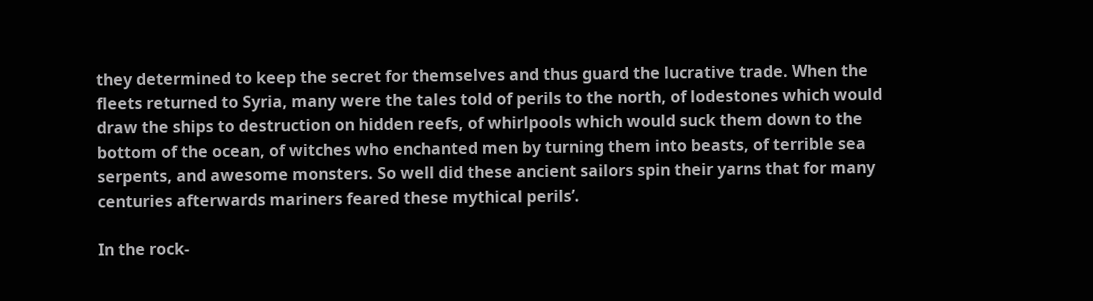they determined to keep the secret for themselves and thus guard the lucrative trade. When the fleets returned to Syria, many were the tales told of perils to the north, of lodestones which would draw the ships to destruction on hidden reefs, of whirlpools which would suck them down to the bottom of the ocean, of witches who enchanted men by turning them into beasts, of terrible sea serpents, and awesome monsters. So well did these ancient sailors spin their yarns that for many centuries afterwards mariners feared these mythical perils’.

In the rock-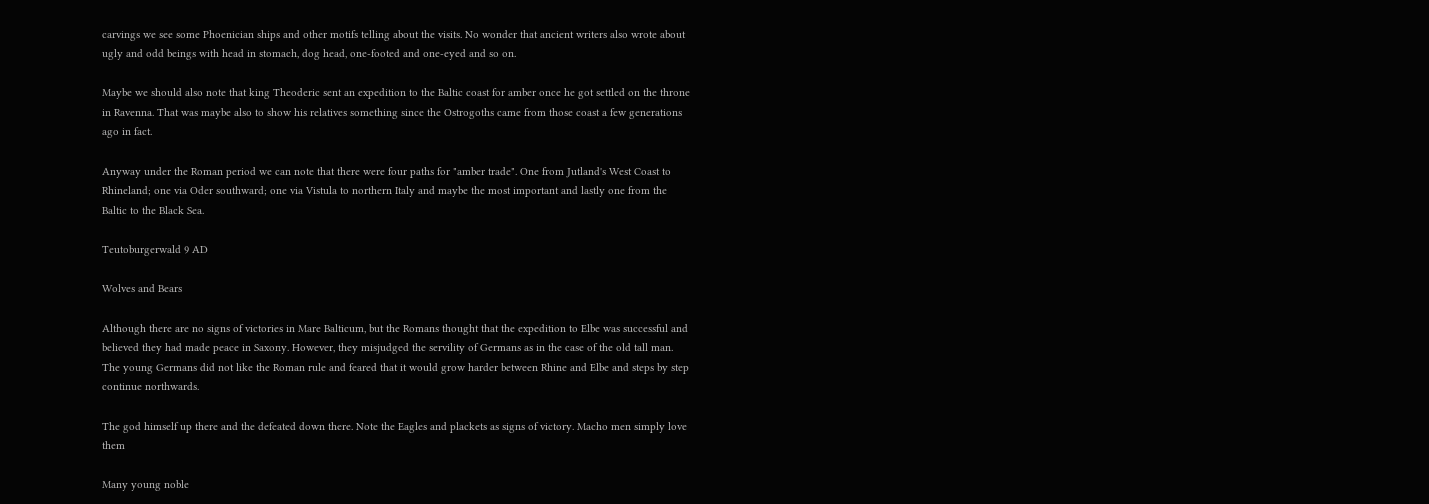carvings we see some Phoenician ships and other motifs telling about the visits. No wonder that ancient writers also wrote about ugly and odd beings with head in stomach, dog head, one-footed and one-eyed and so on.

Maybe we should also note that king Theoderic sent an expedition to the Baltic coast for amber once he got settled on the throne in Ravenna. That was maybe also to show his relatives something since the Ostrogoths came from those coast a few generations ago in fact.

Anyway under the Roman period we can note that there were four paths for "amber trade". One from Jutland's West Coast to Rhineland; one via Oder southward; one via Vistula to northern Italy and maybe the most important and lastly one from the Baltic to the Black Sea.

Teutoburgerwald 9 AD

Wolves and Bears

Although there are no signs of victories in Mare Balticum, but the Romans thought that the expedition to Elbe was successful and believed they had made peace in Saxony. However, they misjudged the servility of Germans as in the case of the old tall man. The young Germans did not like the Roman rule and feared that it would grow harder between Rhine and Elbe and steps by step continue northwards.

The god himself up there and the defeated down there. Note the Eagles and plackets as signs of victory. Macho men simply love them

Many young noble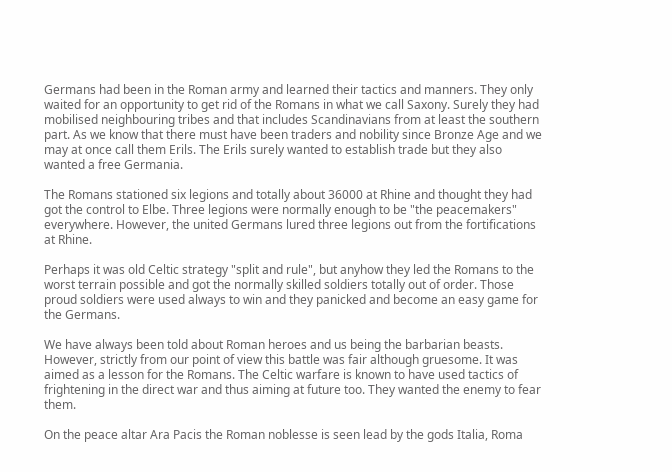Germans had been in the Roman army and learned their tactics and manners. They only waited for an opportunity to get rid of the Romans in what we call Saxony. Surely they had mobilised neighbouring tribes and that includes Scandinavians from at least the southern part. As we know that there must have been traders and nobility since Bronze Age and we may at once call them Erils. The Erils surely wanted to establish trade but they also wanted a free Germania.

The Romans stationed six legions and totally about 36000 at Rhine and thought they had got the control to Elbe. Three legions were normally enough to be "the peacemakers" everywhere. However, the united Germans lured three legions out from the fortifications at Rhine.

Perhaps it was old Celtic strategy "split and rule", but anyhow they led the Romans to the worst terrain possible and got the normally skilled soldiers totally out of order. Those proud soldiers were used always to win and they panicked and become an easy game for the Germans.

We have always been told about Roman heroes and us being the barbarian beasts. However, strictly from our point of view this battle was fair although gruesome. It was aimed as a lesson for the Romans. The Celtic warfare is known to have used tactics of frightening in the direct war and thus aiming at future too. They wanted the enemy to fear them.

On the peace altar Ara Pacis the Roman noblesse is seen lead by the gods Italia, Roma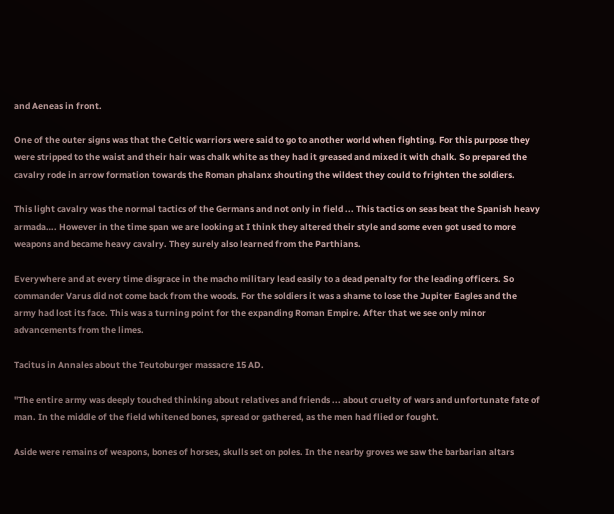and Aeneas in front.

One of the outer signs was that the Celtic warriors were said to go to another world when fighting. For this purpose they were stripped to the waist and their hair was chalk white as they had it greased and mixed it with chalk. So prepared the cavalry rode in arrow formation towards the Roman phalanx shouting the wildest they could to frighten the soldiers.

This light cavalry was the normal tactics of the Germans and not only in field ... This tactics on seas beat the Spanish heavy armada…. However in the time span we are looking at I think they altered their style and some even got used to more weapons and became heavy cavalry. They surely also learned from the Parthians.

Everywhere and at every time disgrace in the macho military lead easily to a dead penalty for the leading officers. So commander Varus did not come back from the woods. For the soldiers it was a shame to lose the Jupiter Eagles and the army had lost its face. This was a turning point for the expanding Roman Empire. After that we see only minor advancements from the limes.

Tacitus in Annales about the Teutoburger massacre 15 AD.

"The entire army was deeply touched thinking about relatives and friends ... about cruelty of wars and unfortunate fate of man. In the middle of the field whitened bones, spread or gathered, as the men had flied or fought.

Aside were remains of weapons, bones of horses, skulls set on poles. In the nearby groves we saw the barbarian altars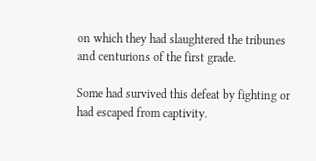on which they had slaughtered the tribunes and centurions of the first grade.

Some had survived this defeat by fighting or had escaped from captivity.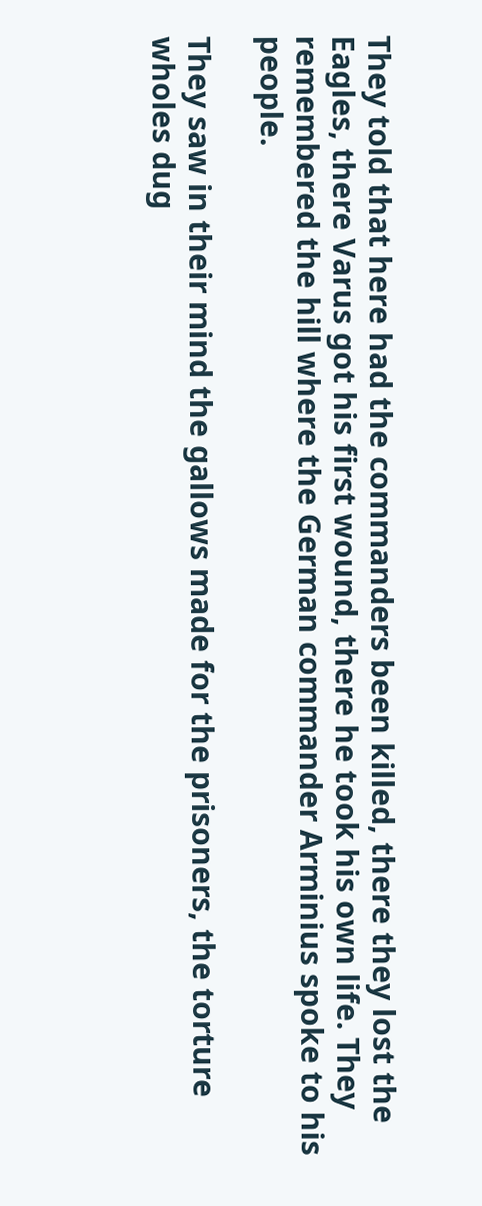They told that here had the commanders been killed, there they lost the Eagles, there Varus got his first wound, there he took his own life. They remembered the hill where the German commander Arminius spoke to his people.

They saw in their mind the gallows made for the prisoners, the torture wholes dug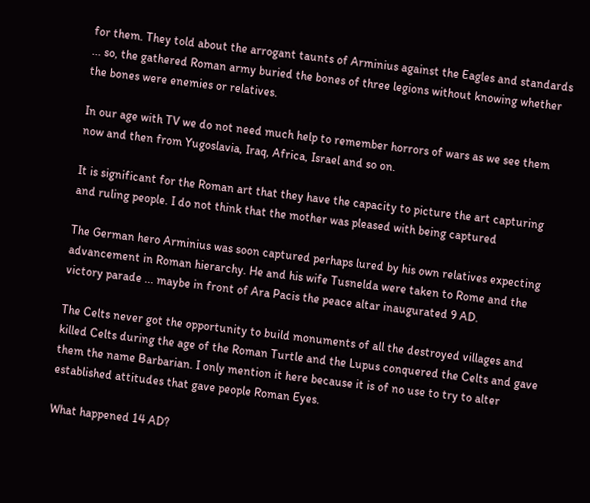for them. They told about the arrogant taunts of Arminius against the Eagles and standards ... so, the gathered Roman army buried the bones of three legions without knowing whether the bones were enemies or relatives.

In our age with TV we do not need much help to remember horrors of wars as we see them now and then from Yugoslavia, Iraq, Africa, Israel and so on.

It is significant for the Roman art that they have the capacity to picture the art capturing and ruling people. I do not think that the mother was pleased with being captured

The German hero Arminius was soon captured perhaps lured by his own relatives expecting advancement in Roman hierarchy. He and his wife Tusnelda were taken to Rome and the victory parade ... maybe in front of Ara Pacis the peace altar inaugurated 9 AD.

The Celts never got the opportunity to build monuments of all the destroyed villages and killed Celts during the age of the Roman Turtle and the Lupus conquered the Celts and gave them the name Barbarian. I only mention it here because it is of no use to try to alter established attitudes that gave people Roman Eyes.

What happened 14 AD?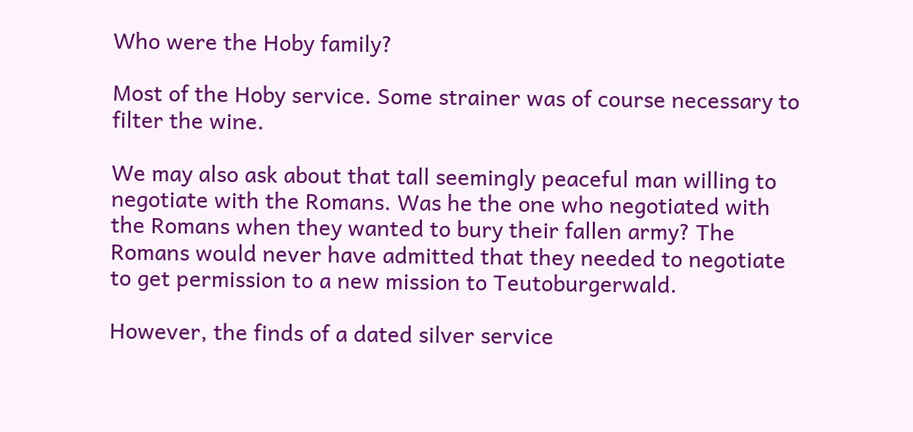Who were the Hoby family?

Most of the Hoby service. Some strainer was of course necessary to filter the wine.

We may also ask about that tall seemingly peaceful man willing to negotiate with the Romans. Was he the one who negotiated with the Romans when they wanted to bury their fallen army? The Romans would never have admitted that they needed to negotiate to get permission to a new mission to Teutoburgerwald.

However, the finds of a dated silver service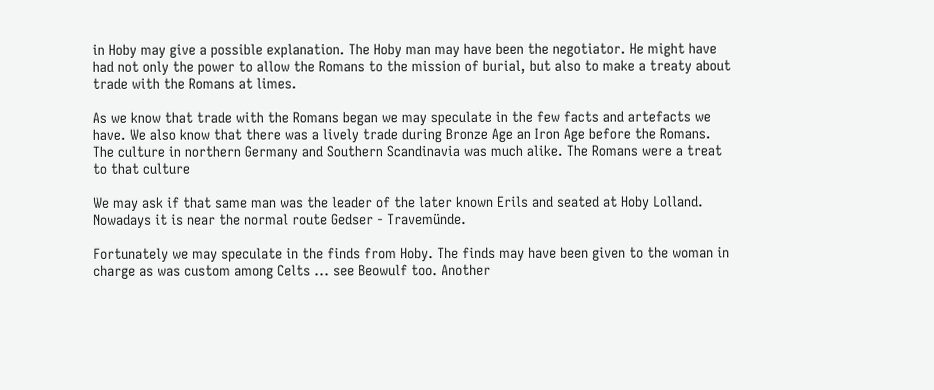in Hoby may give a possible explanation. The Hoby man may have been the negotiator. He might have had not only the power to allow the Romans to the mission of burial, but also to make a treaty about trade with the Romans at limes.

As we know that trade with the Romans began we may speculate in the few facts and artefacts we have. We also know that there was a lively trade during Bronze Age an Iron Age before the Romans. The culture in northern Germany and Southern Scandinavia was much alike. The Romans were a treat to that culture

We may ask if that same man was the leader of the later known Erils and seated at Hoby Lolland. Nowadays it is near the normal route Gedser - Travemünde.

Fortunately we may speculate in the finds from Hoby. The finds may have been given to the woman in charge as was custom among Celts ... see Beowulf too. Another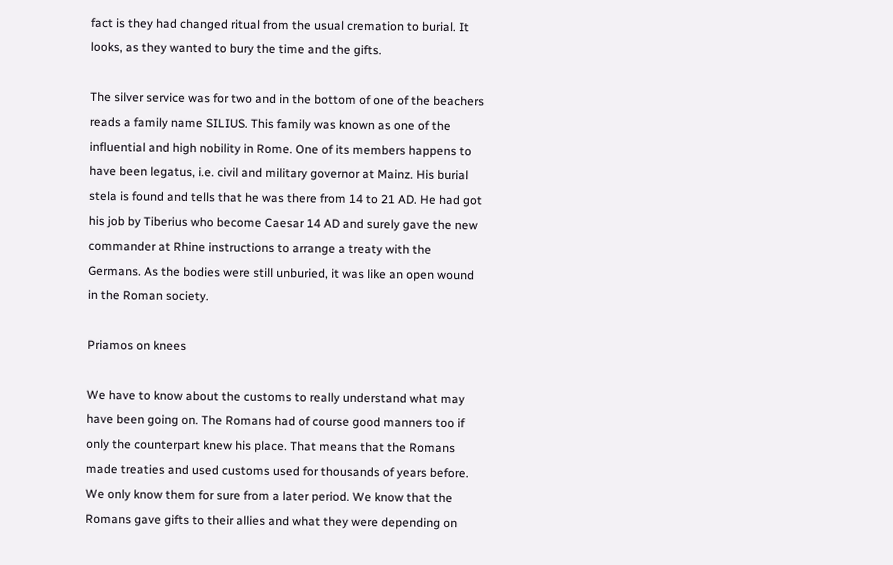fact is they had changed ritual from the usual cremation to burial. It looks, as they wanted to bury the time and the gifts.

The silver service was for two and in the bottom of one of the beachers reads a family name SILIUS. This family was known as one of the influential and high nobility in Rome. One of its members happens to have been legatus, i.e. civil and military governor at Mainz. His burial stela is found and tells that he was there from 14 to 21 AD. He had got his job by Tiberius who become Caesar 14 AD and surely gave the new commander at Rhine instructions to arrange a treaty with the Germans. As the bodies were still unburied, it was like an open wound in the Roman society.

Priamos on knees

We have to know about the customs to really understand what may have been going on. The Romans had of course good manners too if only the counterpart knew his place. That means that the Romans made treaties and used customs used for thousands of years before. We only know them for sure from a later period. We know that the Romans gave gifts to their allies and what they were depending on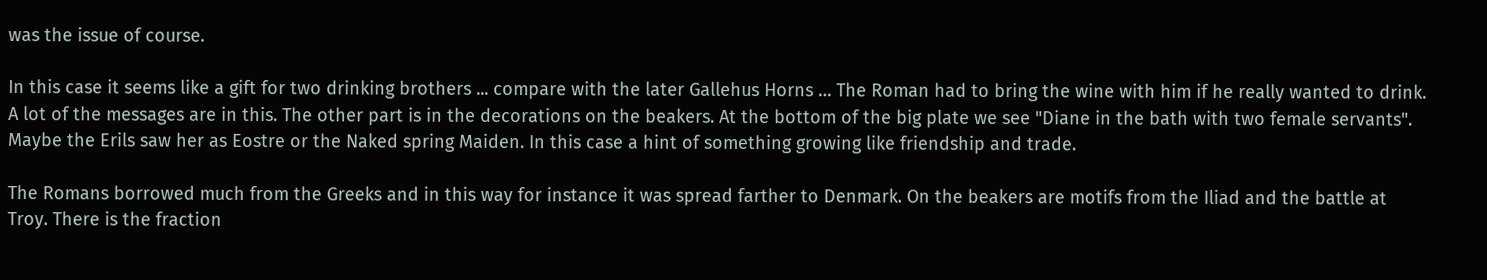was the issue of course.

In this case it seems like a gift for two drinking brothers ... compare with the later Gallehus Horns … The Roman had to bring the wine with him if he really wanted to drink. A lot of the messages are in this. The other part is in the decorations on the beakers. At the bottom of the big plate we see "Diane in the bath with two female servants". Maybe the Erils saw her as Eostre or the Naked spring Maiden. In this case a hint of something growing like friendship and trade.

The Romans borrowed much from the Greeks and in this way for instance it was spread farther to Denmark. On the beakers are motifs from the Iliad and the battle at Troy. There is the fraction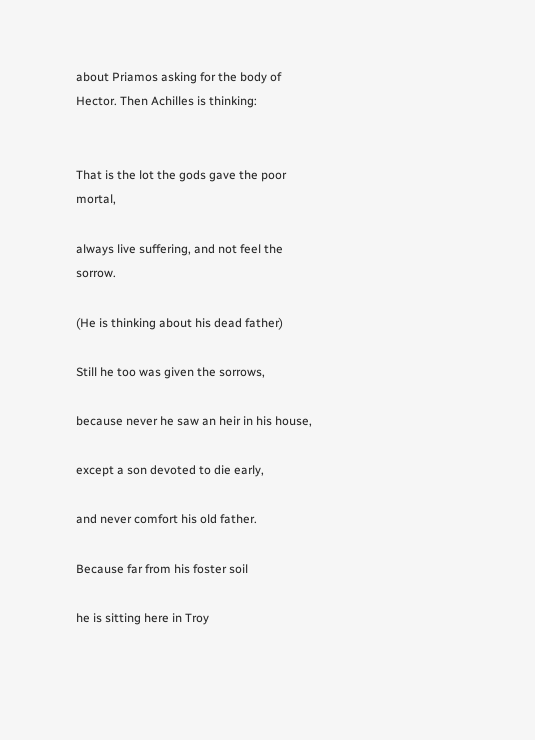about Priamos asking for the body of Hector. Then Achilles is thinking:


That is the lot the gods gave the poor mortal,

always live suffering, and not feel the sorrow.

(He is thinking about his dead father)

Still he too was given the sorrows,

because never he saw an heir in his house,

except a son devoted to die early,

and never comfort his old father.

Because far from his foster soil

he is sitting here in Troy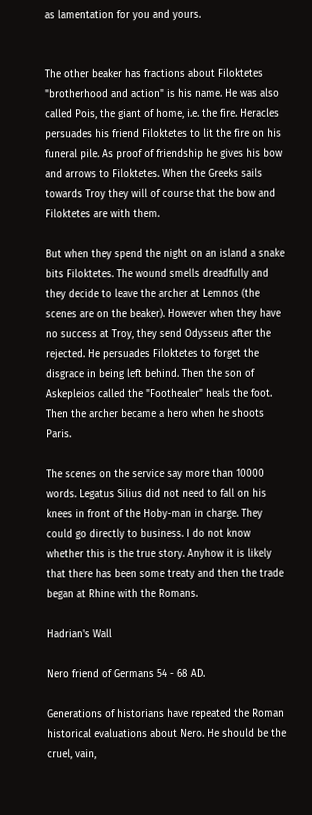as lamentation for you and yours.


The other beaker has fractions about Filoktetes "brotherhood and action" is his name. He was also called Pois, the giant of home, i.e. the fire. Heracles persuades his friend Filoktetes to lit the fire on his funeral pile. As proof of friendship he gives his bow and arrows to Filoktetes. When the Greeks sails towards Troy they will of course that the bow and Filoktetes are with them.

But when they spend the night on an island a snake bits Filoktetes. The wound smells dreadfully and they decide to leave the archer at Lemnos (the scenes are on the beaker). However when they have no success at Troy, they send Odysseus after the rejected. He persuades Filoktetes to forget the disgrace in being left behind. Then the son of Askepleios called the "Foothealer" heals the foot. Then the archer became a hero when he shoots Paris.

The scenes on the service say more than 10000 words. Legatus Silius did not need to fall on his knees in front of the Hoby-man in charge. They could go directly to business. I do not know whether this is the true story. Anyhow it is likely that there has been some treaty and then the trade began at Rhine with the Romans.

Hadrian's Wall

Nero friend of Germans 54 - 68 AD.

Generations of historians have repeated the Roman historical evaluations about Nero. He should be the cruel, vain,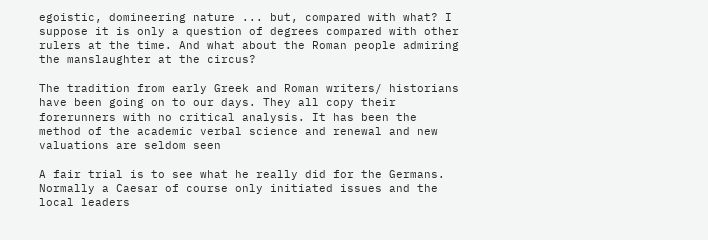egoistic, domineering nature ... but, compared with what? I suppose it is only a question of degrees compared with other rulers at the time. And what about the Roman people admiring the manslaughter at the circus?

The tradition from early Greek and Roman writers/ historians have been going on to our days. They all copy their forerunners with no critical analysis. It has been the method of the academic verbal science and renewal and new valuations are seldom seen

A fair trial is to see what he really did for the Germans. Normally a Caesar of course only initiated issues and the local leaders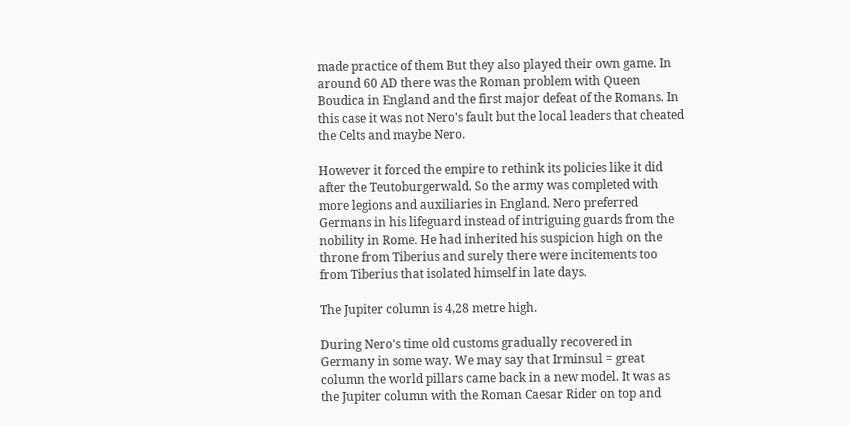made practice of them But they also played their own game. In around 60 AD there was the Roman problem with Queen Boudica in England and the first major defeat of the Romans. In this case it was not Nero's fault but the local leaders that cheated the Celts and maybe Nero.

However it forced the empire to rethink its policies like it did after the Teutoburgerwald. So the army was completed with more legions and auxiliaries in England. Nero preferred Germans in his lifeguard instead of intriguing guards from the nobility in Rome. He had inherited his suspicion high on the throne from Tiberius and surely there were incitements too from Tiberius that isolated himself in late days.

The Jupiter column is 4,28 metre high.

During Nero's time old customs gradually recovered in Germany in some way. We may say that Irminsul = great column the world pillars came back in a new model. It was as the Jupiter column with the Roman Caesar Rider on top and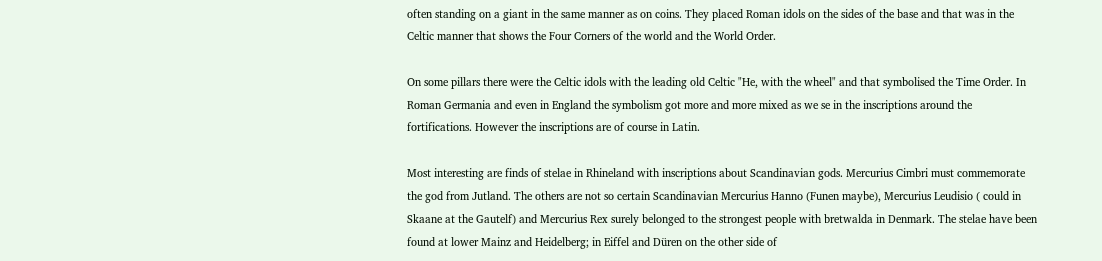often standing on a giant in the same manner as on coins. They placed Roman idols on the sides of the base and that was in the Celtic manner that shows the Four Corners of the world and the World Order.

On some pillars there were the Celtic idols with the leading old Celtic "He, with the wheel" and that symbolised the Time Order. In Roman Germania and even in England the symbolism got more and more mixed as we se in the inscriptions around the fortifications. However the inscriptions are of course in Latin.

Most interesting are finds of stelae in Rhineland with inscriptions about Scandinavian gods. Mercurius Cimbri must commemorate the god from Jutland. The others are not so certain Scandinavian Mercurius Hanno (Funen maybe), Mercurius Leudisio ( could in Skaane at the Gautelf) and Mercurius Rex surely belonged to the strongest people with bretwalda in Denmark. The stelae have been found at lower Mainz and Heidelberg; in Eiffel and Düren on the other side of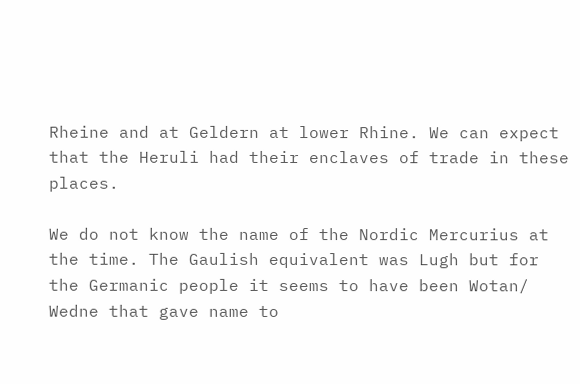Rheine and at Geldern at lower Rhine. We can expect that the Heruli had their enclaves of trade in these places.

We do not know the name of the Nordic Mercurius at the time. The Gaulish equivalent was Lugh but for the Germanic people it seems to have been Wotan/ Wedne that gave name to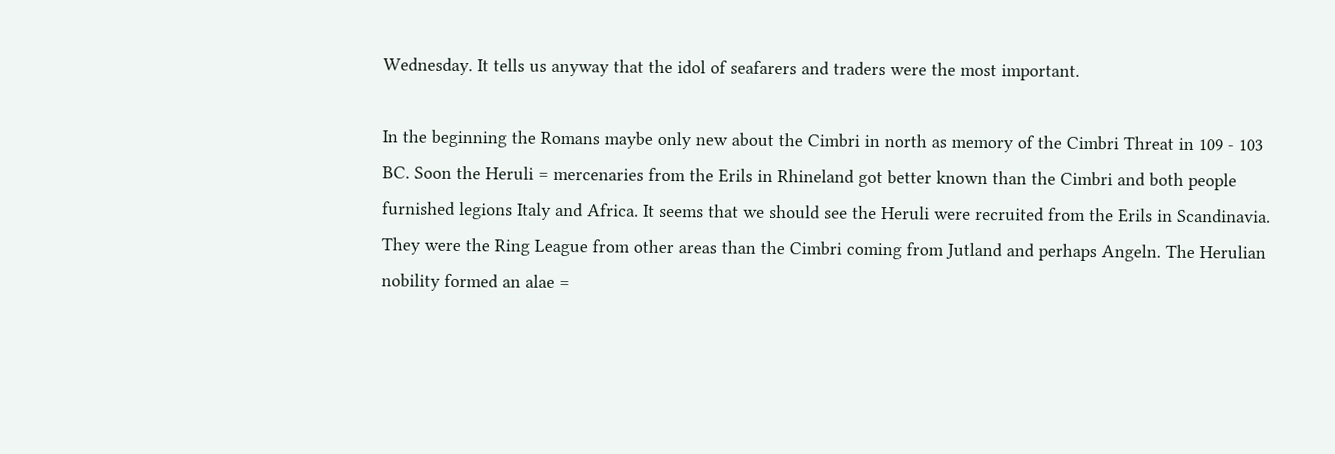Wednesday. It tells us anyway that the idol of seafarers and traders were the most important.

In the beginning the Romans maybe only new about the Cimbri in north as memory of the Cimbri Threat in 109 - 103 BC. Soon the Heruli = mercenaries from the Erils in Rhineland got better known than the Cimbri and both people furnished legions Italy and Africa. It seems that we should see the Heruli were recruited from the Erils in Scandinavia. They were the Ring League from other areas than the Cimbri coming from Jutland and perhaps Angeln. The Herulian nobility formed an alae =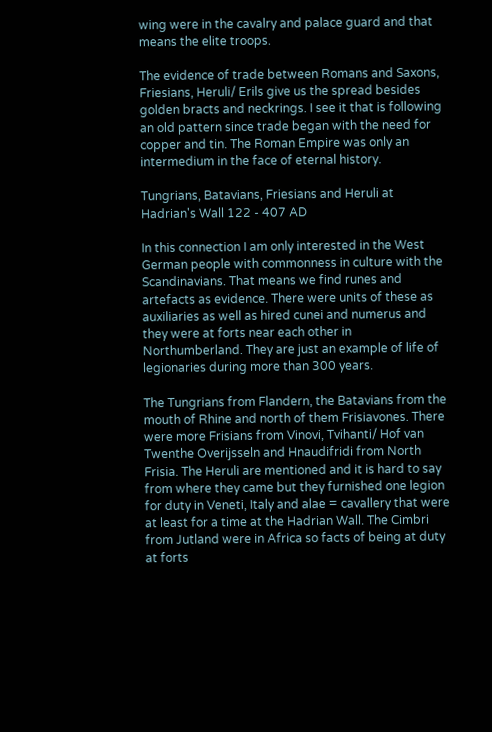wing were in the cavalry and palace guard and that means the elite troops.

The evidence of trade between Romans and Saxons, Friesians, Heruli/ Erils give us the spread besides golden bracts and neckrings. I see it that is following an old pattern since trade began with the need for copper and tin. The Roman Empire was only an intermedium in the face of eternal history.

Tungrians, Batavians, Friesians and Heruli at Hadrian's Wall 122 - 407 AD

In this connection I am only interested in the West German people with commonness in culture with the Scandinavians. That means we find runes and artefacts as evidence. There were units of these as auxiliaries as well as hired cunei and numerus and they were at forts near each other in Northumberland. They are just an example of life of legionaries during more than 300 years.

The Tungrians from Flandern, the Batavians from the mouth of Rhine and north of them Frisiavones. There were more Frisians from Vinovi, Tvihanti/ Hof van Twenthe Overijsseln and Hnaudifridi from North Frisia. The Heruli are mentioned and it is hard to say from where they came but they furnished one legion for duty in Veneti, Italy and alae = cavallery that were at least for a time at the Hadrian Wall. The Cimbri from Jutland were in Africa so facts of being at duty at forts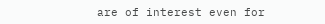are of interest even for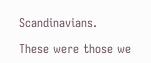Scandinavians.

These were those we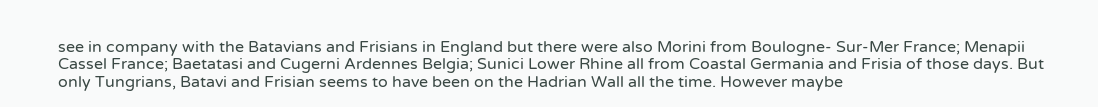see in company with the Batavians and Frisians in England but there were also Morini from Boulogne- Sur-Mer France; Menapii Cassel France; Baetatasi and Cugerni Ardennes Belgia; Sunici Lower Rhine all from Coastal Germania and Frisia of those days. But only Tungrians, Batavi and Frisian seems to have been on the Hadrian Wall all the time. However maybe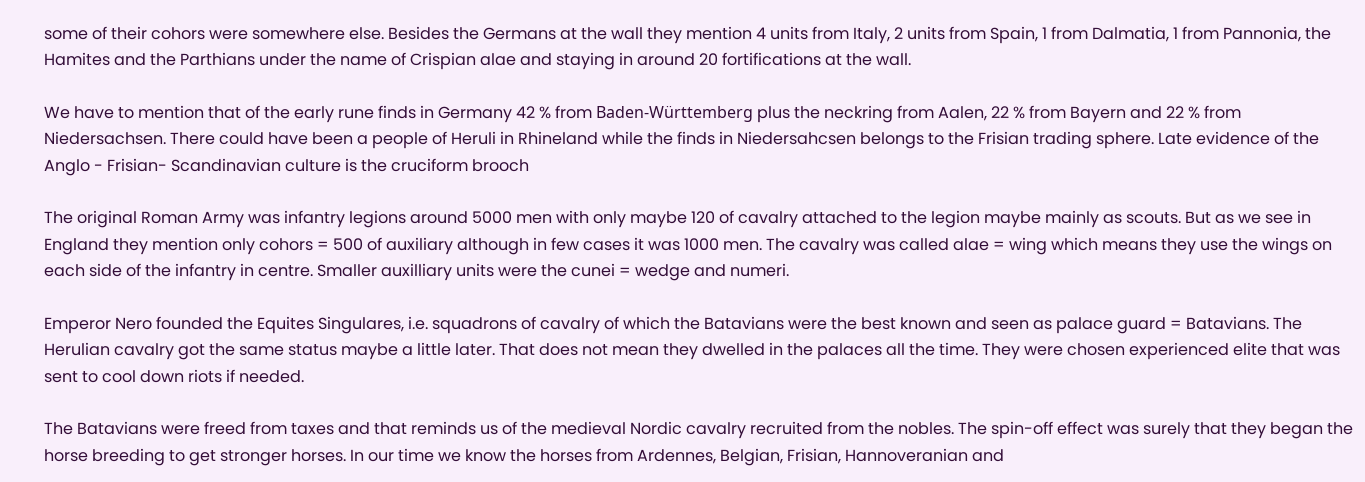some of their cohors were somewhere else. Besides the Germans at the wall they mention 4 units from Italy, 2 units from Spain, 1 from Dalmatia, 1 from Pannonia, the Hamites and the Parthians under the name of Crispian alae and staying in around 20 fortifications at the wall.

We have to mention that of the early rune finds in Germany 42 % from Baden-Württemberg plus the neckring from Aalen, 22 % from Bayern and 22 % from Niedersachsen. There could have been a people of Heruli in Rhineland while the finds in Niedersahcsen belongs to the Frisian trading sphere. Late evidence of the Anglo - Frisian- Scandinavian culture is the cruciform brooch

The original Roman Army was infantry legions around 5000 men with only maybe 120 of cavalry attached to the legion maybe mainly as scouts. But as we see in England they mention only cohors = 500 of auxiliary although in few cases it was 1000 men. The cavalry was called alae = wing which means they use the wings on each side of the infantry in centre. Smaller auxilliary units were the cunei = wedge and numeri.

Emperor Nero founded the Equites Singulares, i.e. squadrons of cavalry of which the Batavians were the best known and seen as palace guard = Batavians. The Herulian cavalry got the same status maybe a little later. That does not mean they dwelled in the palaces all the time. They were chosen experienced elite that was sent to cool down riots if needed.

The Batavians were freed from taxes and that reminds us of the medieval Nordic cavalry recruited from the nobles. The spin-off effect was surely that they began the horse breeding to get stronger horses. In our time we know the horses from Ardennes, Belgian, Frisian, Hannoveranian and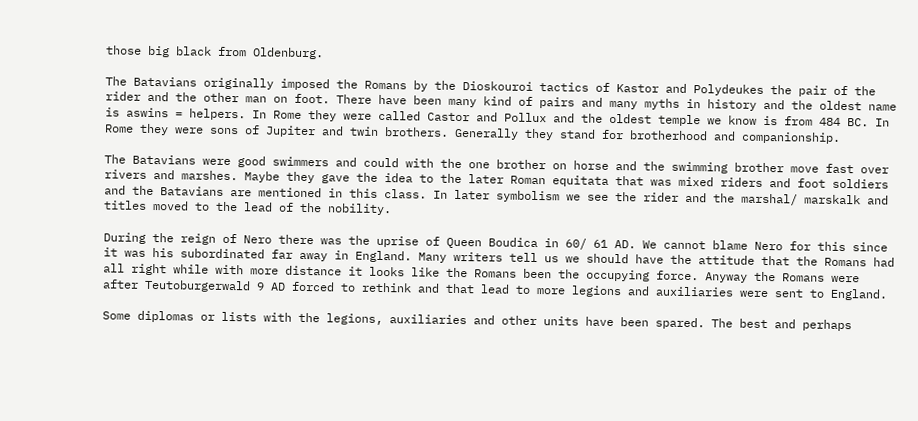those big black from Oldenburg.

The Batavians originally imposed the Romans by the Dioskouroi tactics of Kastor and Polydeukes the pair of the rider and the other man on foot. There have been many kind of pairs and many myths in history and the oldest name is aswins = helpers. In Rome they were called Castor and Pollux and the oldest temple we know is from 484 BC. In Rome they were sons of Jupiter and twin brothers. Generally they stand for brotherhood and companionship.

The Batavians were good swimmers and could with the one brother on horse and the swimming brother move fast over rivers and marshes. Maybe they gave the idea to the later Roman equitata that was mixed riders and foot soldiers and the Batavians are mentioned in this class. In later symbolism we see the rider and the marshal/ marskalk and titles moved to the lead of the nobility.

During the reign of Nero there was the uprise of Queen Boudica in 60/ 61 AD. We cannot blame Nero for this since it was his subordinated far away in England. Many writers tell us we should have the attitude that the Romans had all right while with more distance it looks like the Romans been the occupying force. Anyway the Romans were after Teutoburgerwald 9 AD forced to rethink and that lead to more legions and auxiliaries were sent to England.

Some diplomas or lists with the legions, auxiliaries and other units have been spared. The best and perhaps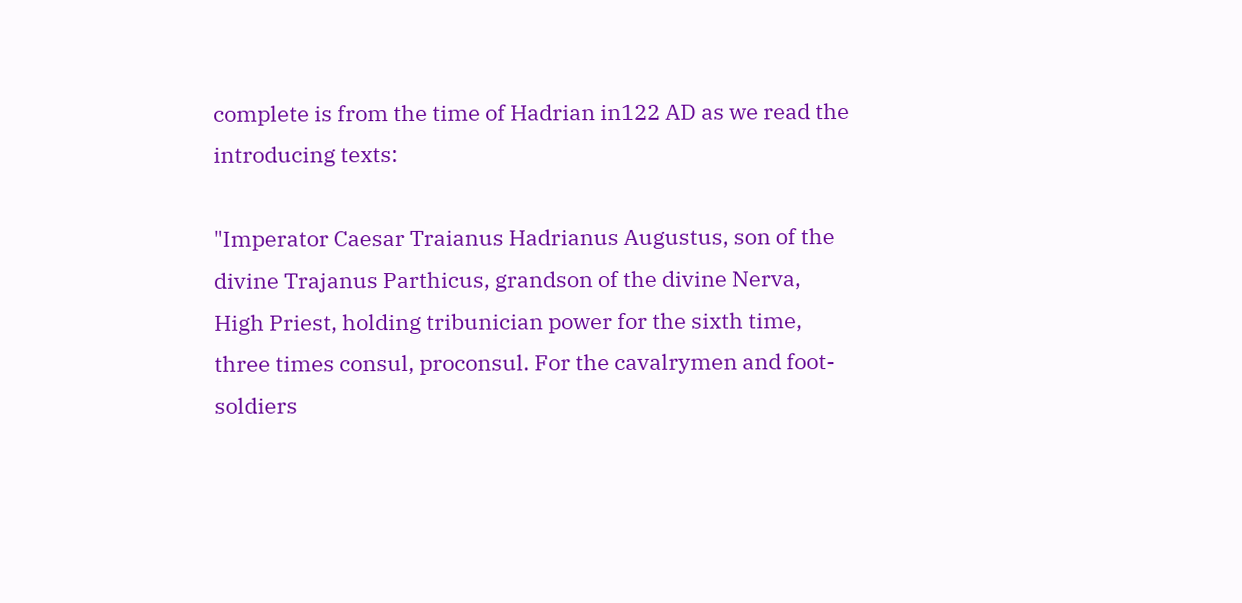complete is from the time of Hadrian in122 AD as we read the introducing texts:

"Imperator Caesar Traianus Hadrianus Augustus, son of the divine Trajanus Parthicus, grandson of the divine Nerva, High Priest, holding tribunician power for the sixth time, three times consul, proconsul. For the cavalrymen and foot-soldiers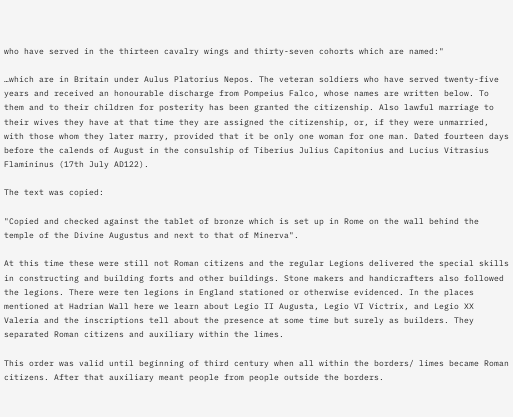who have served in the thirteen cavalry wings and thirty-seven cohorts which are named:"

…which are in Britain under Aulus Platorius Nepos. The veteran soldiers who have served twenty-five years and received an honourable discharge from Pompeius Falco, whose names are written below. To them and to their children for posterity has been granted the citizenship. Also lawful marriage to their wives they have at that time they are assigned the citizenship, or, if they were unmarried, with those whom they later marry, provided that it be only one woman for one man. Dated fourteen days before the calends of August in the consulship of Tiberius Julius Capitonius and Lucius Vitrasius Flamininus (17th July AD122).

The text was copied:

"Copied and checked against the tablet of bronze which is set up in Rome on the wall behind the temple of the Divine Augustus and next to that of Minerva".

At this time these were still not Roman citizens and the regular Legions delivered the special skills in constructing and building forts and other buildings. Stone makers and handicrafters also followed the legions. There were ten legions in England stationed or otherwise evidenced. In the places mentioned at Hadrian Wall here we learn about Legio II Augusta, Legio VI Victrix, and Legio XX Valeria and the inscriptions tell about the presence at some time but surely as builders. They separated Roman citizens and auxiliary within the limes.

This order was valid until beginning of third century when all within the borders/ limes became Roman citizens. After that auxiliary meant people from people outside the borders.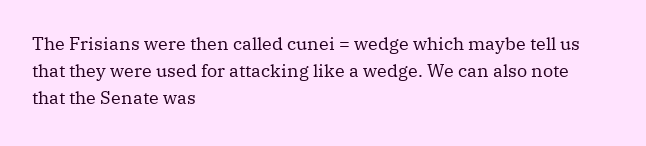The Frisians were then called cunei = wedge which maybe tell us that they were used for attacking like a wedge. We can also note that the Senate was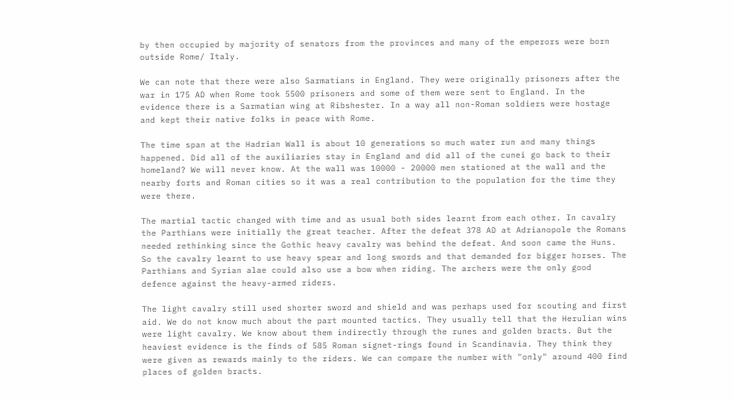by then occupied by majority of senators from the provinces and many of the emperors were born outside Rome/ Italy.

We can note that there were also Sarmatians in England. They were originally prisoners after the war in 175 AD when Rome took 5500 prisoners and some of them were sent to England. In the evidence there is a Sarmatian wing at Ribshester. In a way all non-Roman soldiers were hostage and kept their native folks in peace with Rome.

The time span at the Hadrian Wall is about 10 generations so much water run and many things happened. Did all of the auxiliaries stay in England and did all of the cunei go back to their homeland? We will never know. At the wall was 10000 - 20000 men stationed at the wall and the nearby forts and Roman cities so it was a real contribution to the population for the time they were there.

The martial tactic changed with time and as usual both sides learnt from each other. In cavalry the Parthians were initially the great teacher. After the defeat 378 AD at Adrianopole the Romans needed rethinking since the Gothic heavy cavalry was behind the defeat. And soon came the Huns. So the cavalry learnt to use heavy spear and long swords and that demanded for bigger horses. The Parthians and Syrian alae could also use a bow when riding. The archers were the only good defence against the heavy-armed riders.

The light cavalry still used shorter sword and shield and was perhaps used for scouting and first aid. We do not know much about the part mounted tactics. They usually tell that the Herulian wins were light cavalry. We know about them indirectly through the runes and golden bracts. But the heaviest evidence is the finds of 585 Roman signet-rings found in Scandinavia. They think they were given as rewards mainly to the riders. We can compare the number with "only" around 400 find places of golden bracts.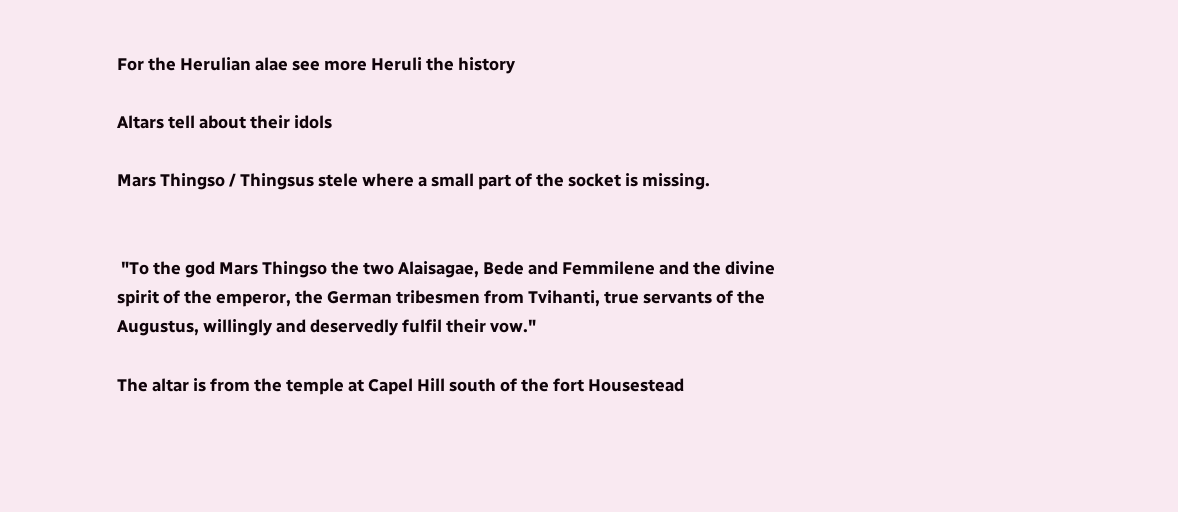For the Herulian alae see more Heruli the history

Altars tell about their idols

Mars Thingso / Thingsus stele where a small part of the socket is missing.


 "To the god Mars Thingso the two Alaisagae, Bede and Femmilene and the divine spirit of the emperor, the German tribesmen from Tvihanti, true servants of the Augustus, willingly and deservedly fulfil their vow."

The altar is from the temple at Capel Hill south of the fort Housestead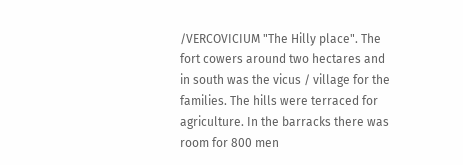/VERCOVICIUM "The Hilly place". The fort cowers around two hectares and in south was the vicus / village for the families. The hills were terraced for agriculture. In the barracks there was room for 800 men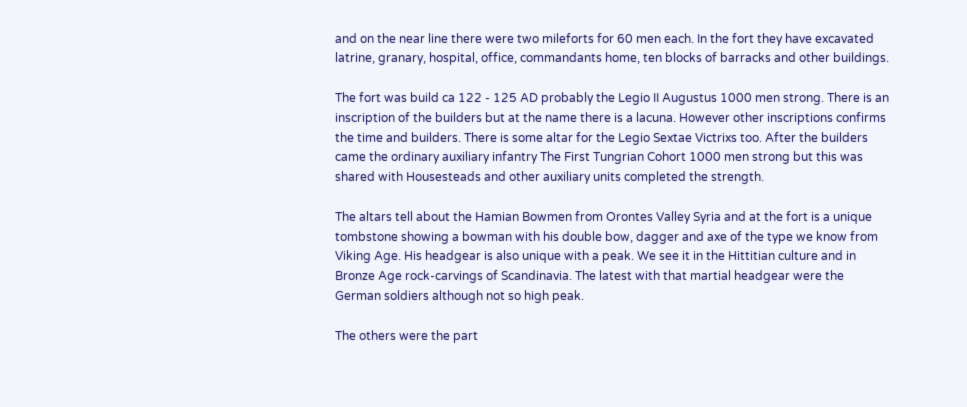and on the near line there were two mileforts for 60 men each. In the fort they have excavated latrine, granary, hospital, office, commandants home, ten blocks of barracks and other buildings.

The fort was build ca 122 - 125 AD probably the Legio II Augustus 1000 men strong. There is an inscription of the builders but at the name there is a lacuna. However other inscriptions confirms the time and builders. There is some altar for the Legio Sextae Victrixs too. After the builders came the ordinary auxiliary infantry The First Tungrian Cohort 1000 men strong but this was shared with Housesteads and other auxiliary units completed the strength.

The altars tell about the Hamian Bowmen from Orontes Valley Syria and at the fort is a unique tombstone showing a bowman with his double bow, dagger and axe of the type we know from Viking Age. His headgear is also unique with a peak. We see it in the Hittitian culture and in Bronze Age rock-carvings of Scandinavia. The latest with that martial headgear were the German soldiers although not so high peak.

The others were the part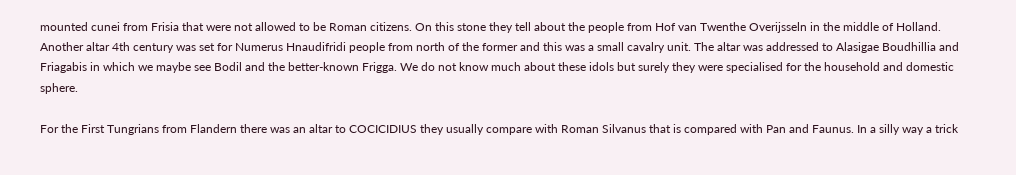mounted cunei from Frisia that were not allowed to be Roman citizens. On this stone they tell about the people from Hof van Twenthe Overijsseln in the middle of Holland. Another altar 4th century was set for Numerus Hnaudifridi people from north of the former and this was a small cavalry unit. The altar was addressed to Alasigae Boudhillia and Friagabis in which we maybe see Bodil and the better-known Frigga. We do not know much about these idols but surely they were specialised for the household and domestic sphere.

For the First Tungrians from Flandern there was an altar to COCICIDIUS they usually compare with Roman Silvanus that is compared with Pan and Faunus. In a silly way a trick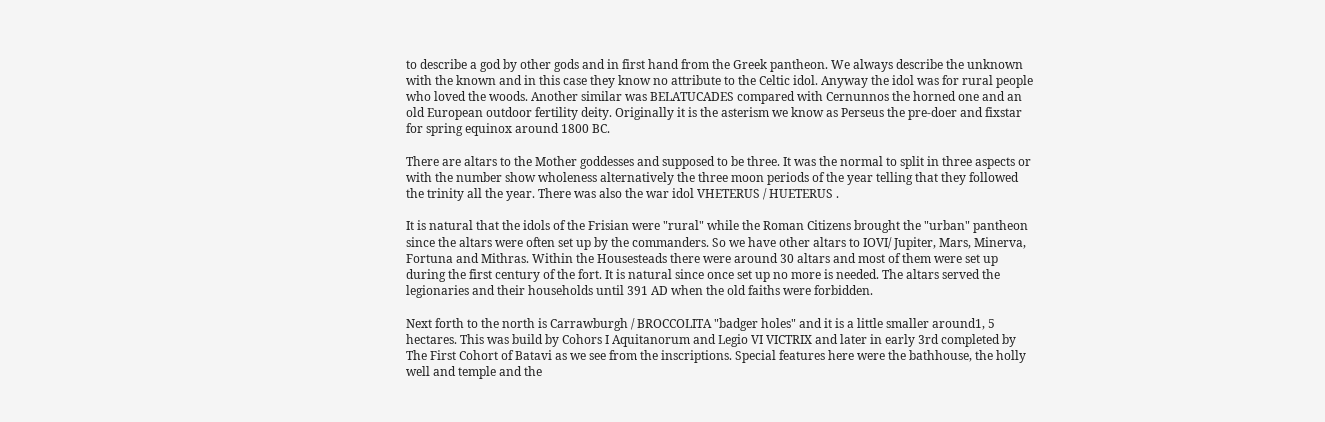to describe a god by other gods and in first hand from the Greek pantheon. We always describe the unknown with the known and in this case they know no attribute to the Celtic idol. Anyway the idol was for rural people who loved the woods. Another similar was BELATUCADES compared with Cernunnos the horned one and an old European outdoor fertility deity. Originally it is the asterism we know as Perseus the pre-doer and fixstar for spring equinox around 1800 BC.

There are altars to the Mother goddesses and supposed to be three. It was the normal to split in three aspects or with the number show wholeness alternatively the three moon periods of the year telling that they followed the trinity all the year. There was also the war idol VHETERUS / HUETERUS .

It is natural that the idols of the Frisian were "rural" while the Roman Citizens brought the "urban" pantheon since the altars were often set up by the commanders. So we have other altars to IOVI/ Jupiter, Mars, Minerva, Fortuna and Mithras. Within the Housesteads there were around 30 altars and most of them were set up during the first century of the fort. It is natural since once set up no more is needed. The altars served the legionaries and their households until 391 AD when the old faiths were forbidden.

Next forth to the north is Carrawburgh / BROCCOLITA "badger holes" and it is a little smaller around1, 5 hectares. This was build by Cohors I Aquitanorum and Legio VI VICTRIX and later in early 3rd completed by The First Cohort of Batavi as we see from the inscriptions. Special features here were the bathhouse, the holly well and temple and the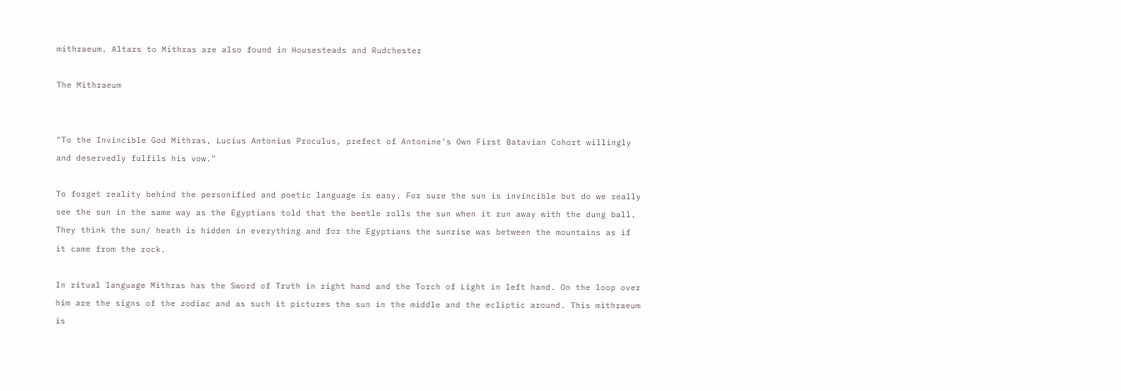mithraeum. Altars to Mithras are also found in Housesteads and Rudchester

The Mithraeum


"To the Invincible God Mithras, Lucius Antonius Proculus, prefect of Antonine's Own First Batavian Cohort willingly and deservedly fulfils his vow."

To forget reality behind the personified and poetic language is easy. For sure the sun is invincible but do we really see the sun in the same way as the Egyptians told that the beetle rolls the sun when it run away with the dung ball. They think the sun/ heath is hidden in everything and for the Egyptians the sunrise was between the mountains as if it came from the rock.

In ritual language Mithras has the Sword of Truth in right hand and the Torch of Light in left hand. On the loop over him are the signs of the zodiac and as such it pictures the sun in the middle and the ecliptic around. This mithraeum is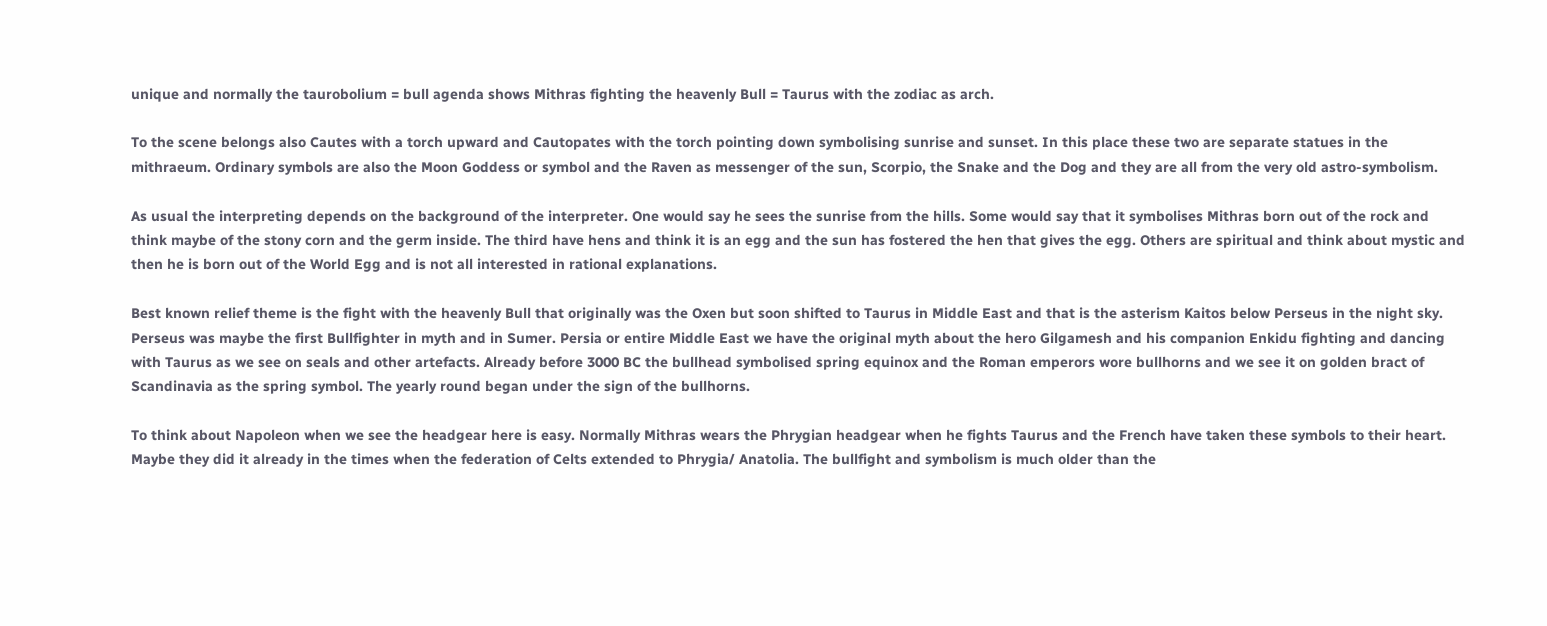unique and normally the taurobolium = bull agenda shows Mithras fighting the heavenly Bull = Taurus with the zodiac as arch.

To the scene belongs also Cautes with a torch upward and Cautopates with the torch pointing down symbolising sunrise and sunset. In this place these two are separate statues in the mithraeum. Ordinary symbols are also the Moon Goddess or symbol and the Raven as messenger of the sun, Scorpio, the Snake and the Dog and they are all from the very old astro-symbolism.

As usual the interpreting depends on the background of the interpreter. One would say he sees the sunrise from the hills. Some would say that it symbolises Mithras born out of the rock and think maybe of the stony corn and the germ inside. The third have hens and think it is an egg and the sun has fostered the hen that gives the egg. Others are spiritual and think about mystic and then he is born out of the World Egg and is not all interested in rational explanations.

Best known relief theme is the fight with the heavenly Bull that originally was the Oxen but soon shifted to Taurus in Middle East and that is the asterism Kaitos below Perseus in the night sky. Perseus was maybe the first Bullfighter in myth and in Sumer. Persia or entire Middle East we have the original myth about the hero Gilgamesh and his companion Enkidu fighting and dancing with Taurus as we see on seals and other artefacts. Already before 3000 BC the bullhead symbolised spring equinox and the Roman emperors wore bullhorns and we see it on golden bract of Scandinavia as the spring symbol. The yearly round began under the sign of the bullhorns.

To think about Napoleon when we see the headgear here is easy. Normally Mithras wears the Phrygian headgear when he fights Taurus and the French have taken these symbols to their heart. Maybe they did it already in the times when the federation of Celts extended to Phrygia/ Anatolia. The bullfight and symbolism is much older than the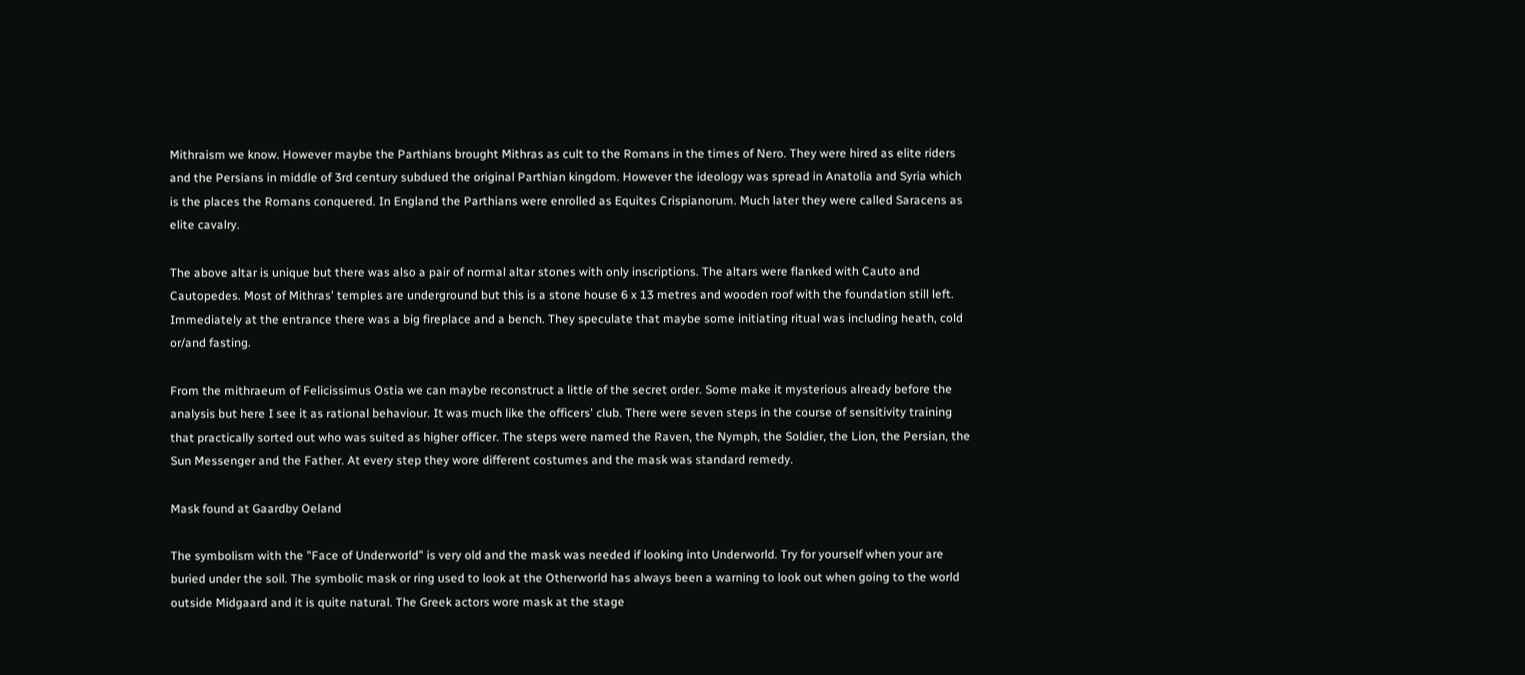Mithraism we know. However maybe the Parthians brought Mithras as cult to the Romans in the times of Nero. They were hired as elite riders and the Persians in middle of 3rd century subdued the original Parthian kingdom. However the ideology was spread in Anatolia and Syria which is the places the Romans conquered. In England the Parthians were enrolled as Equites Crispianorum. Much later they were called Saracens as elite cavalry.

The above altar is unique but there was also a pair of normal altar stones with only inscriptions. The altars were flanked with Cauto and Cautopedes. Most of Mithras' temples are underground but this is a stone house 6 x 13 metres and wooden roof with the foundation still left. Immediately at the entrance there was a big fireplace and a bench. They speculate that maybe some initiating ritual was including heath, cold or/and fasting.

From the mithraeum of Felicissimus Ostia we can maybe reconstruct a little of the secret order. Some make it mysterious already before the analysis but here I see it as rational behaviour. It was much like the officers' club. There were seven steps in the course of sensitivity training that practically sorted out who was suited as higher officer. The steps were named the Raven, the Nymph, the Soldier, the Lion, the Persian, the Sun Messenger and the Father. At every step they wore different costumes and the mask was standard remedy.

Mask found at Gaardby Oeland

The symbolism with the "Face of Underworld" is very old and the mask was needed if looking into Underworld. Try for yourself when your are buried under the soil. The symbolic mask or ring used to look at the Otherworld has always been a warning to look out when going to the world outside Midgaard and it is quite natural. The Greek actors wore mask at the stage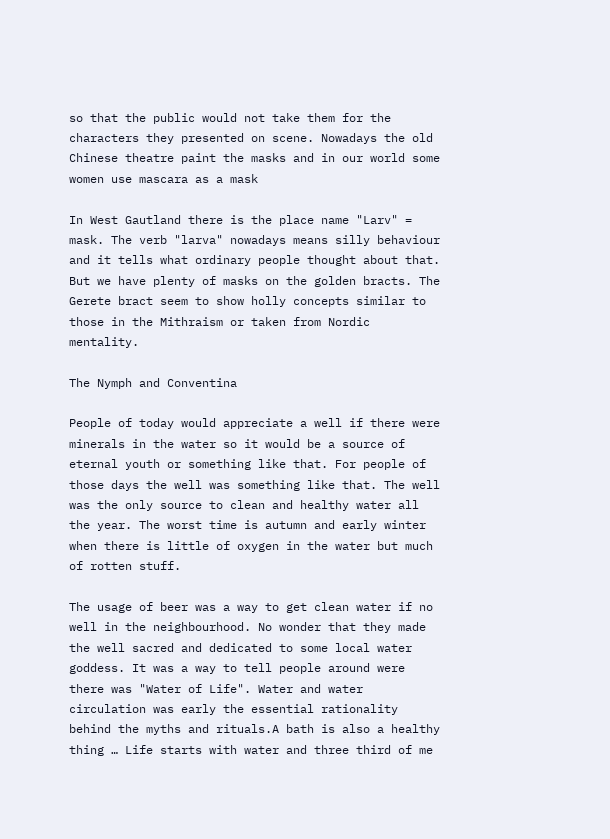so that the public would not take them for the characters they presented on scene. Nowadays the old Chinese theatre paint the masks and in our world some women use mascara as a mask

In West Gautland there is the place name "Larv" = mask. The verb "larva" nowadays means silly behaviour and it tells what ordinary people thought about that. But we have plenty of masks on the golden bracts. The Gerete bract seem to show holly concepts similar to those in the Mithraism or taken from Nordic mentality.

The Nymph and Conventina

People of today would appreciate a well if there were minerals in the water so it would be a source of eternal youth or something like that. For people of those days the well was something like that. The well was the only source to clean and healthy water all the year. The worst time is autumn and early winter when there is little of oxygen in the water but much of rotten stuff.

The usage of beer was a way to get clean water if no well in the neighbourhood. No wonder that they made the well sacred and dedicated to some local water goddess. It was a way to tell people around were there was "Water of Life". Water and water circulation was early the essential rationality behind the myths and rituals.A bath is also a healthy thing … Life starts with water and three third of me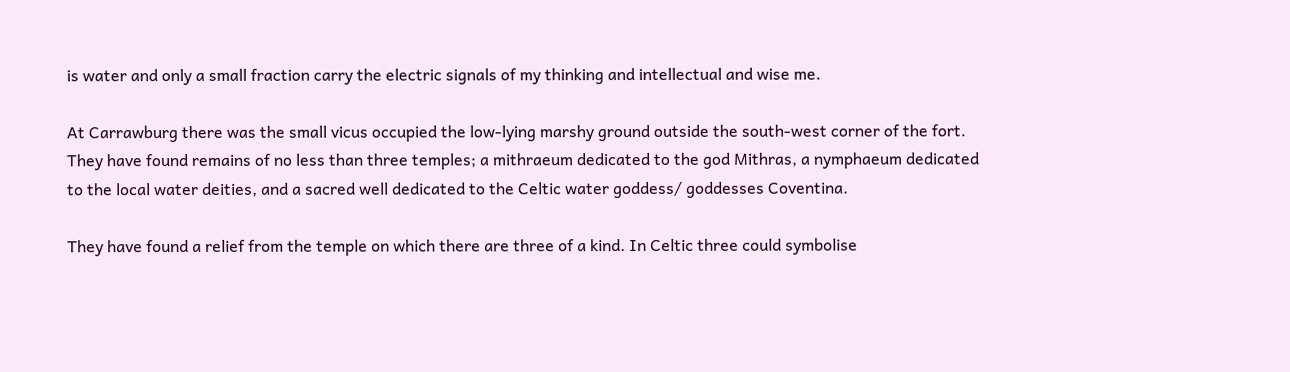is water and only a small fraction carry the electric signals of my thinking and intellectual and wise me.

At Carrawburg there was the small vicus occupied the low-lying marshy ground outside the south-west corner of the fort. They have found remains of no less than three temples; a mithraeum dedicated to the god Mithras, a nymphaeum dedicated to the local water deities, and a sacred well dedicated to the Celtic water goddess/ goddesses Coventina.

They have found a relief from the temple on which there are three of a kind. In Celtic three could symbolise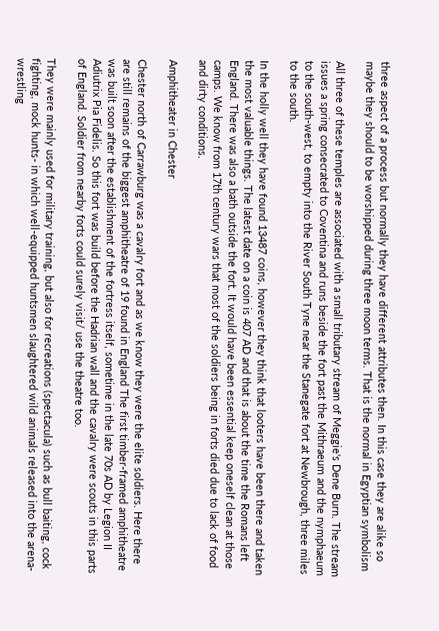three aspect of a process but normally they have different attributes then. In this case they are alike so maybe they should to be worshipped during three moon terms. That is the normal in Egyptian symbolism

All three of these temples are associated with a small tributary stream of Meggie's Dene Burn. The stream issues a spring consecrated to Coventina and runs beside the fort past the Mithraeum and the nymphaeum to the south-west, to empty into the River South Tyne near the Stanegate fort at Newbrough, three miles to the south.

In the holly well they have found 13487 coins, however they think that looters have been there and taken the most valuable things. The latest date on a coin is 407 AD and that is about the time the Romans left England. There was also a bath outside the fort. It would have been essential keep oneself clean at those camps. We know from 17th century wars that most of the soldiers being in forts died due to lack of food and dirty conditions.

Amphitheater in Chester

Chester north of Carrawburg was a cavalry fort and as we know they were the elite soldiers. Here there are still remains of the biggest amphitheatre of 19 found in England The first timber-framed amphitheatre was built soon after the establishment of the fortress itself, sometime in the late 70s AD by Legion II Adiutrix Pia Fidelis. So this fort was build before the Hadrian wall and the cavalry were scouts in this parts of England. Soldier from nearby forts could surely visit/ use the theatre too.

They were mainly used for military training, but also for recreations (spectacula) such as bull baiting, cock fighting, mock hunts- in which well-equipped huntsmen slaughtered wild animals released into the arena- wrestling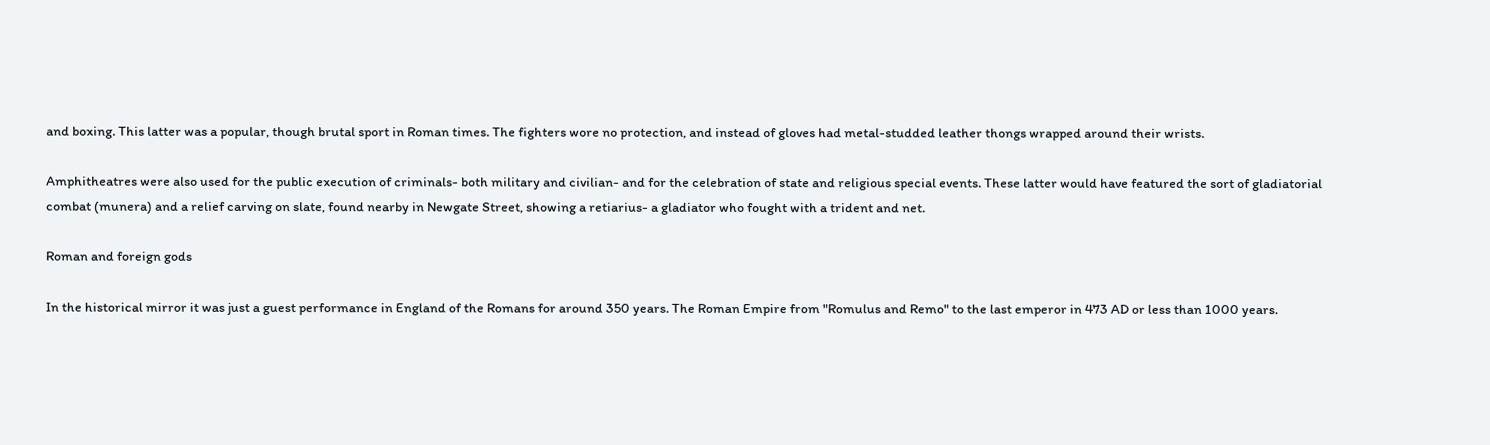and boxing. This latter was a popular, though brutal sport in Roman times. The fighters wore no protection, and instead of gloves had metal-studded leather thongs wrapped around their wrists.

Amphitheatres were also used for the public execution of criminals- both military and civilian- and for the celebration of state and religious special events. These latter would have featured the sort of gladiatorial combat (munera) and a relief carving on slate, found nearby in Newgate Street, showing a retiarius- a gladiator who fought with a trident and net.

Roman and foreign gods

In the historical mirror it was just a guest performance in England of the Romans for around 350 years. The Roman Empire from "Romulus and Remo" to the last emperor in 473 AD or less than 1000 years.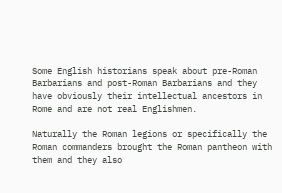Some English historians speak about pre-Roman Barbarians and post-Roman Barbarians and they have obviously their intellectual ancestors in Rome and are not real Englishmen.

Naturally the Roman legions or specifically the Roman commanders brought the Roman pantheon with them and they also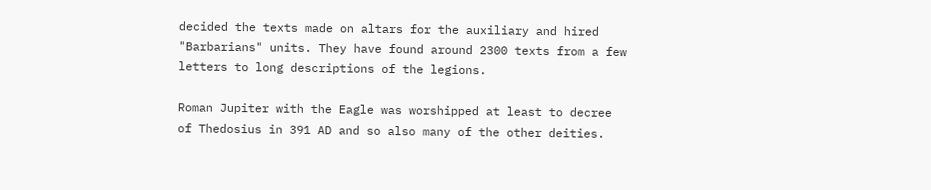decided the texts made on altars for the auxiliary and hired "Barbarians" units. They have found around 2300 texts from a few letters to long descriptions of the legions.

Roman Jupiter with the Eagle was worshipped at least to decree of Thedosius in 391 AD and so also many of the other deities.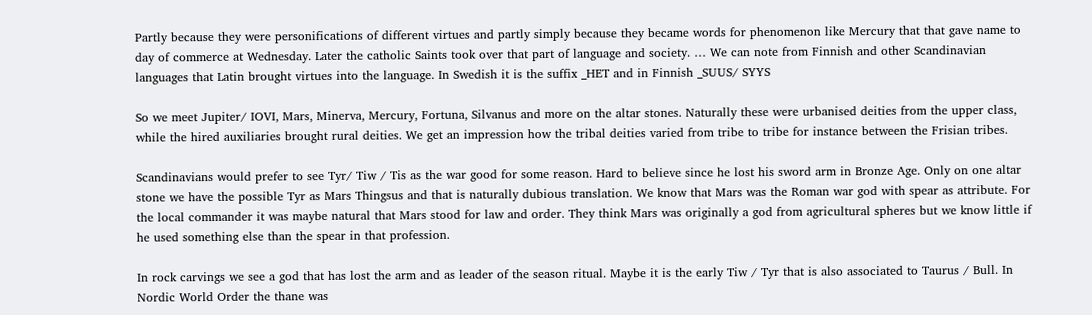Partly because they were personifications of different virtues and partly simply because they became words for phenomenon like Mercury that that gave name to day of commerce at Wednesday. Later the catholic Saints took over that part of language and society. … We can note from Finnish and other Scandinavian languages that Latin brought virtues into the language. In Swedish it is the suffix _HET and in Finnish _SUUS/ SYYS

So we meet Jupiter/ IOVI, Mars, Minerva, Mercury, Fortuna, Silvanus and more on the altar stones. Naturally these were urbanised deities from the upper class, while the hired auxiliaries brought rural deities. We get an impression how the tribal deities varied from tribe to tribe for instance between the Frisian tribes.

Scandinavians would prefer to see Tyr/ Tiw / Tis as the war good for some reason. Hard to believe since he lost his sword arm in Bronze Age. Only on one altar stone we have the possible Tyr as Mars Thingsus and that is naturally dubious translation. We know that Mars was the Roman war god with spear as attribute. For the local commander it was maybe natural that Mars stood for law and order. They think Mars was originally a god from agricultural spheres but we know little if he used something else than the spear in that profession.

In rock carvings we see a god that has lost the arm and as leader of the season ritual. Maybe it is the early Tiw / Tyr that is also associated to Taurus / Bull. In Nordic World Order the thane was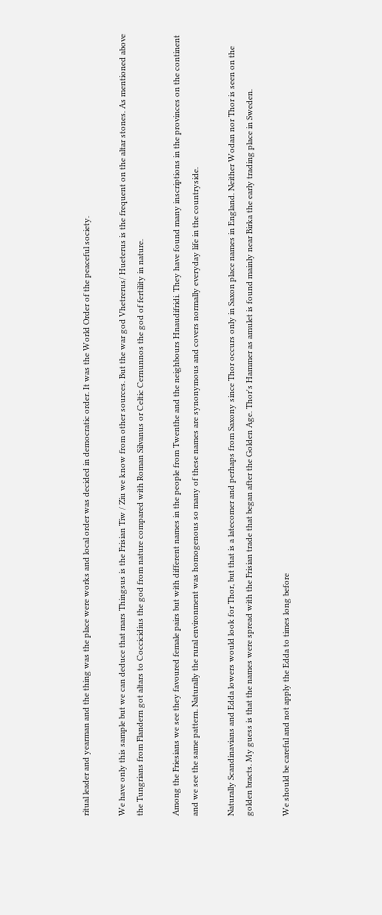ritual leader and yearman and the thing was the place were works and local order was decided in democratic order. It was the World Order of the peaceful society.

We have only this sample but we can deduce that mars Thingsus is the Frisian Tiw / Ziu we know from other sources. But the war god Vhetrerus/ Hueterus is the frequent on the altar stones. As mentioned above the Tungrians from Flandern got altars to Coccicidius the god from nature compared with Roman Silvanus or Celtic Cernunnos the god of fertility in nature.

Among the Friesians we see they favoured female pairs but with different names in the people from Twenthe and the neighbours Hnaudifridi. They have found many inscriptions in the provinces on the continent and we see the same pattern. Naturally the rural environment was homogenous so many of these names are synonymous and covers normally everyday life in the countryside.

Naturally Scandinavians and Edda lowers would look for Thor, but that is a latecomer and perhaps from Saxony since Thor occurs only in Saxon place names in England. Neither Wodan nor Thor is seen on the golden bracts. My guess is that the names were spread with the Frisian trade that began after the Golden Age. Thor's Hammer as amulet is found mainly near Birka the early trading place in Sweden.

We should be careful and not apply the Edda to times long before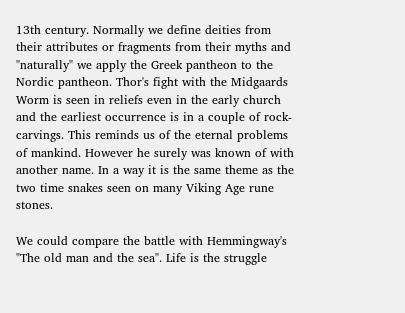13th century. Normally we define deities from their attributes or fragments from their myths and "naturally" we apply the Greek pantheon to the Nordic pantheon. Thor's fight with the Midgaards Worm is seen in reliefs even in the early church and the earliest occurrence is in a couple of rock-carvings. This reminds us of the eternal problems of mankind. However he surely was known of with another name. In a way it is the same theme as the two time snakes seen on many Viking Age rune stones.

We could compare the battle with Hemmingway's "The old man and the sea". Life is the struggle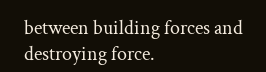between building forces and destroying force.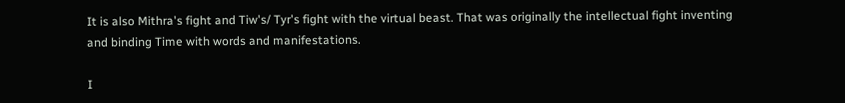It is also Mithra's fight and Tiw's/ Tyr's fight with the virtual beast. That was originally the intellectual fight inventing and binding Time with words and manifestations.

I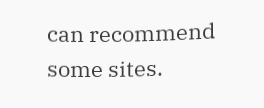can recommend some sites.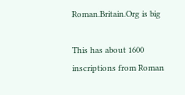Roman.Britain.Org is big

This has about 1600 inscriptions from Roman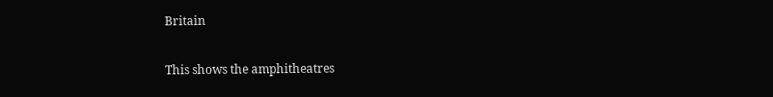Britain

This shows the amphitheatres